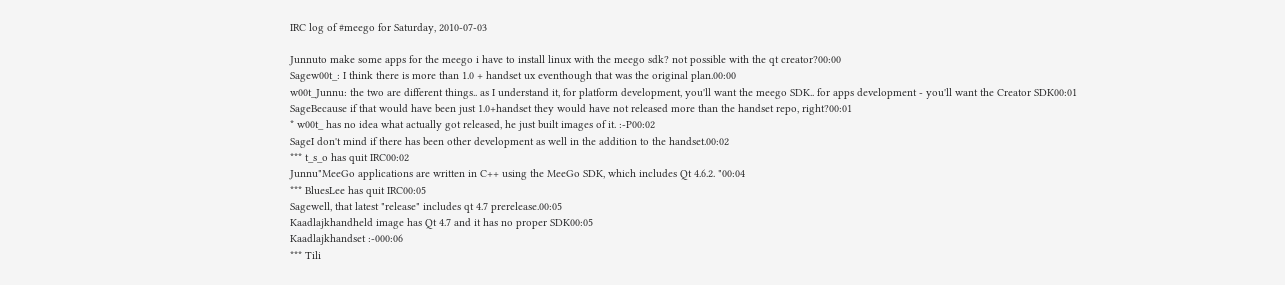IRC log of #meego for Saturday, 2010-07-03

Junnuto make some apps for the meego i have to install linux with the meego sdk? not possible with the qt creator?00:00
Sagew00t_: I think there is more than 1.0 + handset ux eventhough that was the original plan.00:00
w00t_Junnu: the two are different things.. as I understand it, for platform development, you'll want the meego SDK.. for apps development - you'll want the Creator SDK00:01
SageBecause if that would have been just 1.0+handset they would have not released more than the handset repo, right?00:01
* w00t_ has no idea what actually got released, he just built images of it. :-P00:02
SageI don't mind if there has been other development as well in the addition to the handset.00:02
*** t_s_o has quit IRC00:02
Junnu"MeeGo applications are written in C++ using the MeeGo SDK, which includes Qt 4.6.2. "00:04
*** BluesLee has quit IRC00:05
Sagewell, that latest "release" includes qt 4.7 prerelease.00:05
Kaadlajkhandheld image has Qt 4.7 and it has no proper SDK00:05
Kaadlajkhandset :-000:06
*** Tili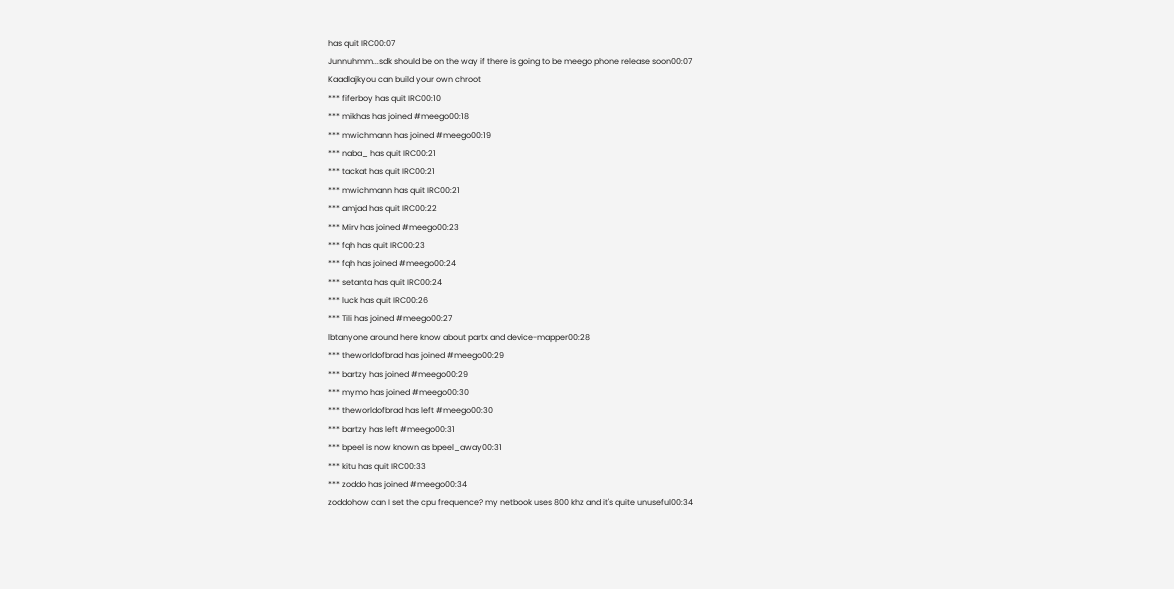has quit IRC00:07
Junnuhmm...sdk should be on the way if there is going to be meego phone release soon00:07
Kaadlajkyou can build your own chroot
*** fiferboy has quit IRC00:10
*** mikhas has joined #meego00:18
*** mwichmann has joined #meego00:19
*** naba_ has quit IRC00:21
*** tackat has quit IRC00:21
*** mwichmann has quit IRC00:21
*** amjad has quit IRC00:22
*** Mirv has joined #meego00:23
*** fqh has quit IRC00:23
*** fqh has joined #meego00:24
*** setanta has quit IRC00:24
*** luck has quit IRC00:26
*** Tili has joined #meego00:27
lbtanyone around here know about partx and device-mapper00:28
*** theworldofbrad has joined #meego00:29
*** bartzy has joined #meego00:29
*** mymo has joined #meego00:30
*** theworldofbrad has left #meego00:30
*** bartzy has left #meego00:31
*** bpeel is now known as bpeel_away00:31
*** kitu has quit IRC00:33
*** zoddo has joined #meego00:34
zoddohow can I set the cpu frequence? my netbook uses 800 khz and it's quite unuseful00:34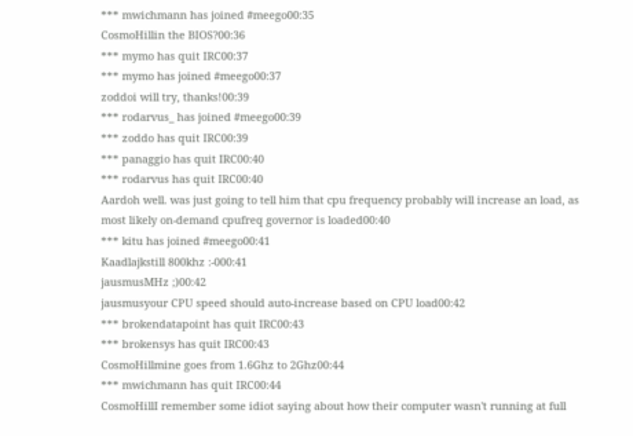*** mwichmann has joined #meego00:35
CosmoHillin the BIOS?00:36
*** mymo has quit IRC00:37
*** mymo has joined #meego00:37
zoddoi will try, thanks!00:39
*** rodarvus_ has joined #meego00:39
*** zoddo has quit IRC00:39
*** panaggio has quit IRC00:40
*** rodarvus has quit IRC00:40
Aardoh well. was just going to tell him that cpu frequency probably will increase an load, as most likely on-demand cpufreq governor is loaded00:40
*** kitu has joined #meego00:41
Kaadlajkstill 800khz :-000:41
jausmusMHz ;)00:42
jausmusyour CPU speed should auto-increase based on CPU load00:42
*** brokendatapoint has quit IRC00:43
*** brokensys has quit IRC00:43
CosmoHillmine goes from 1.6Ghz to 2Ghz00:44
*** mwichmann has quit IRC00:44
CosmoHillI remember some idiot saying about how their computer wasn't running at full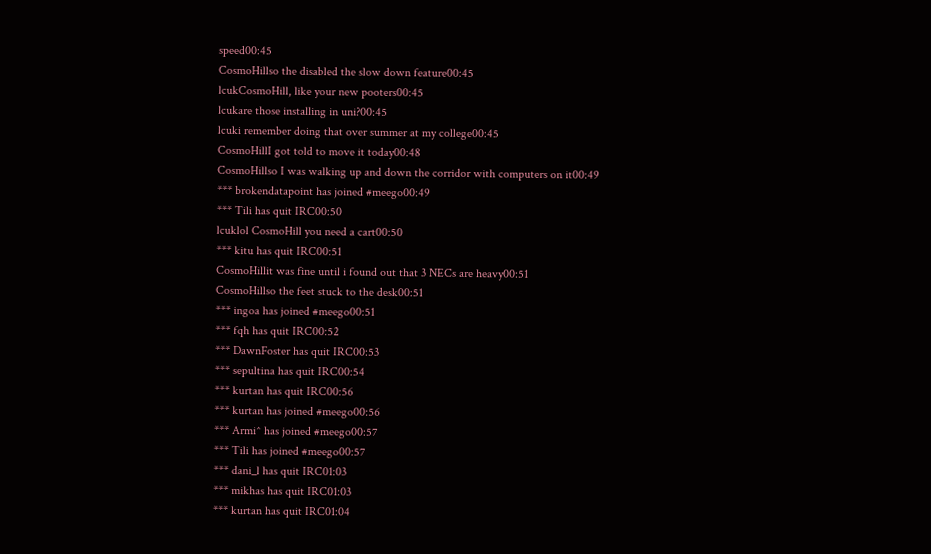speed00:45
CosmoHillso the disabled the slow down feature00:45
lcukCosmoHill, like your new pooters00:45
lcukare those installing in uni?00:45
lcuki remember doing that over summer at my college00:45
CosmoHillI got told to move it today00:48
CosmoHillso I was walking up and down the corridor with computers on it00:49
*** brokendatapoint has joined #meego00:49
*** Tili has quit IRC00:50
lcuklol CosmoHill you need a cart00:50
*** kitu has quit IRC00:51
CosmoHillit was fine until i found out that 3 NECs are heavy00:51
CosmoHillso the feet stuck to the desk00:51
*** ingoa has joined #meego00:51
*** fqh has quit IRC00:52
*** DawnFoster has quit IRC00:53
*** sepultina has quit IRC00:54
*** kurtan has quit IRC00:56
*** kurtan has joined #meego00:56
*** Armi^ has joined #meego00:57
*** Tili has joined #meego00:57
*** dani_l has quit IRC01:03
*** mikhas has quit IRC01:03
*** kurtan has quit IRC01:04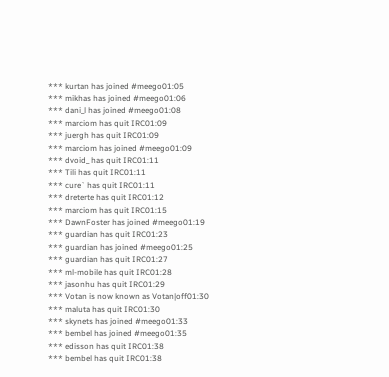*** kurtan has joined #meego01:05
*** mikhas has joined #meego01:06
*** dani_l has joined #meego01:08
*** marciom has quit IRC01:09
*** juergh has quit IRC01:09
*** marciom has joined #meego01:09
*** dvoid_ has quit IRC01:11
*** Tili has quit IRC01:11
*** cure` has quit IRC01:11
*** dreterte has quit IRC01:12
*** marciom has quit IRC01:15
*** DawnFoster has joined #meego01:19
*** guardian has quit IRC01:23
*** guardian has joined #meego01:25
*** guardian has quit IRC01:27
*** ml-mobile has quit IRC01:28
*** jasonhu has quit IRC01:29
*** Votan is now known as Votan|off01:30
*** maluta has quit IRC01:30
*** skynets has joined #meego01:33
*** bembel has joined #meego01:35
*** edisson has quit IRC01:38
*** bembel has quit IRC01:38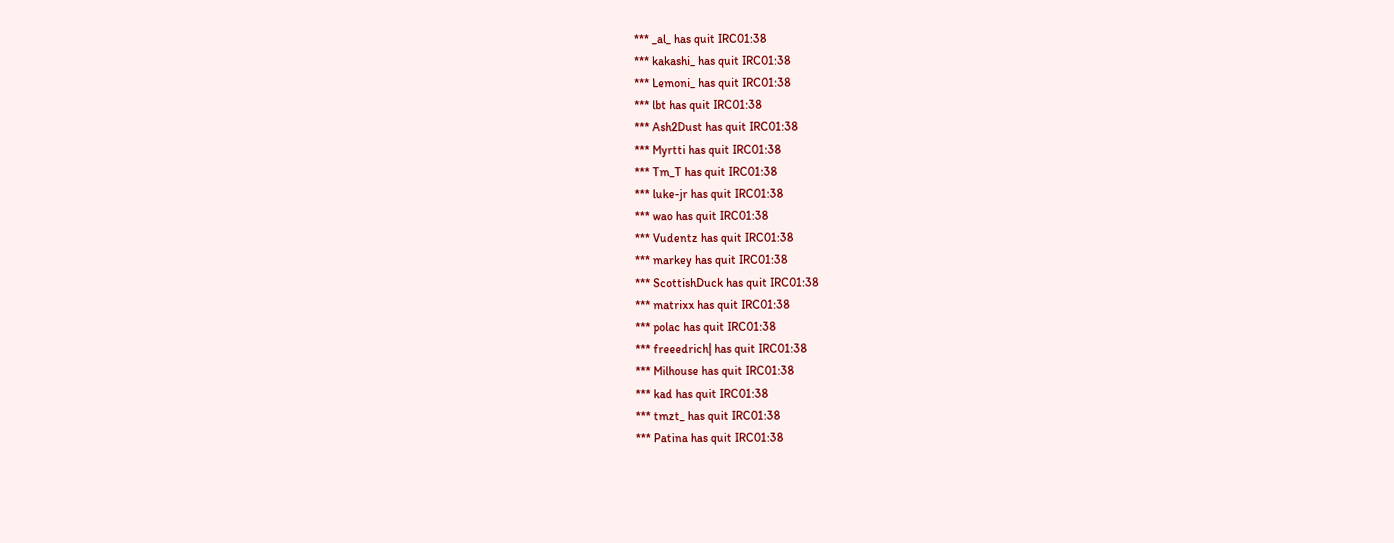*** _al_ has quit IRC01:38
*** kakashi_ has quit IRC01:38
*** Lemoni_ has quit IRC01:38
*** lbt has quit IRC01:38
*** Ash2Dust has quit IRC01:38
*** Myrtti has quit IRC01:38
*** Tm_T has quit IRC01:38
*** luke-jr has quit IRC01:38
*** wao has quit IRC01:38
*** Vudentz has quit IRC01:38
*** markey has quit IRC01:38
*** ScottishDuck has quit IRC01:38
*** matrixx has quit IRC01:38
*** polac has quit IRC01:38
*** freeedrich| has quit IRC01:38
*** Milhouse has quit IRC01:38
*** kad has quit IRC01:38
*** tmzt_ has quit IRC01:38
*** Patina has quit IRC01:38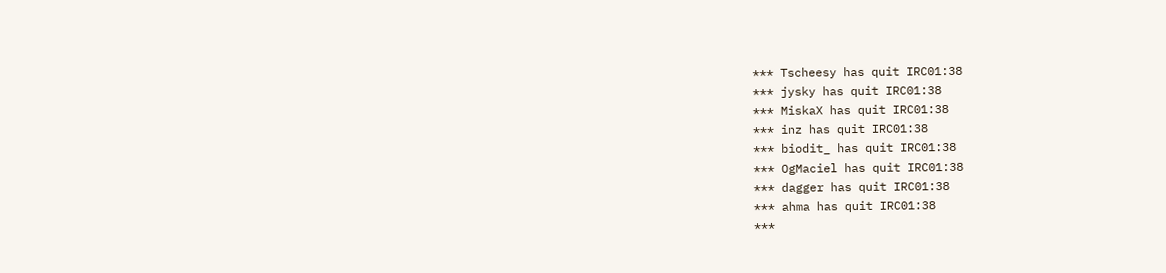*** Tscheesy has quit IRC01:38
*** jysky has quit IRC01:38
*** MiskaX has quit IRC01:38
*** inz has quit IRC01:38
*** biodit_ has quit IRC01:38
*** OgMaciel has quit IRC01:38
*** dagger has quit IRC01:38
*** ahma has quit IRC01:38
***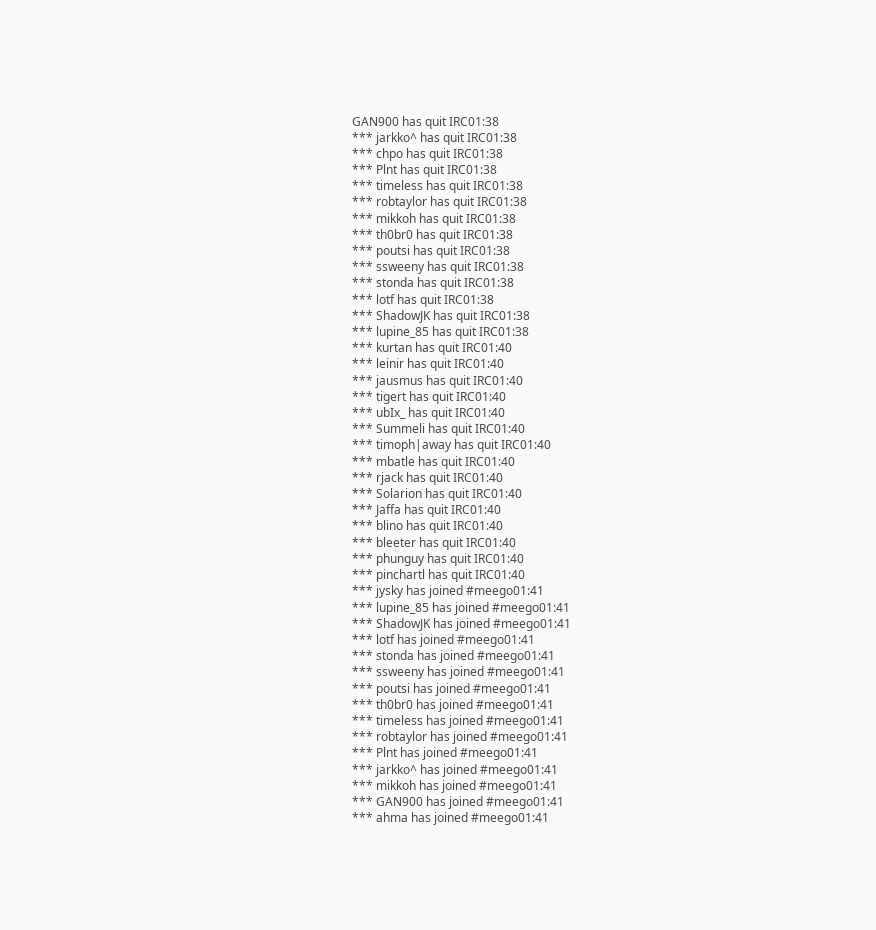GAN900 has quit IRC01:38
*** jarkko^ has quit IRC01:38
*** chpo has quit IRC01:38
*** Plnt has quit IRC01:38
*** timeless has quit IRC01:38
*** robtaylor has quit IRC01:38
*** mikkoh has quit IRC01:38
*** th0br0 has quit IRC01:38
*** poutsi has quit IRC01:38
*** ssweeny has quit IRC01:38
*** stonda has quit IRC01:38
*** lotf has quit IRC01:38
*** ShadowJK has quit IRC01:38
*** lupine_85 has quit IRC01:38
*** kurtan has quit IRC01:40
*** leinir has quit IRC01:40
*** jausmus has quit IRC01:40
*** tigert has quit IRC01:40
*** ubIx_ has quit IRC01:40
*** Summeli has quit IRC01:40
*** timoph|away has quit IRC01:40
*** mbatle has quit IRC01:40
*** rjack has quit IRC01:40
*** Solarion has quit IRC01:40
*** Jaffa has quit IRC01:40
*** blino has quit IRC01:40
*** bleeter has quit IRC01:40
*** phunguy has quit IRC01:40
*** pinchartl has quit IRC01:40
*** jysky has joined #meego01:41
*** lupine_85 has joined #meego01:41
*** ShadowJK has joined #meego01:41
*** lotf has joined #meego01:41
*** stonda has joined #meego01:41
*** ssweeny has joined #meego01:41
*** poutsi has joined #meego01:41
*** th0br0 has joined #meego01:41
*** timeless has joined #meego01:41
*** robtaylor has joined #meego01:41
*** Plnt has joined #meego01:41
*** jarkko^ has joined #meego01:41
*** mikkoh has joined #meego01:41
*** GAN900 has joined #meego01:41
*** ahma has joined #meego01:41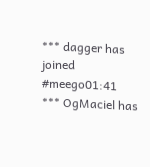*** dagger has joined #meego01:41
*** OgMaciel has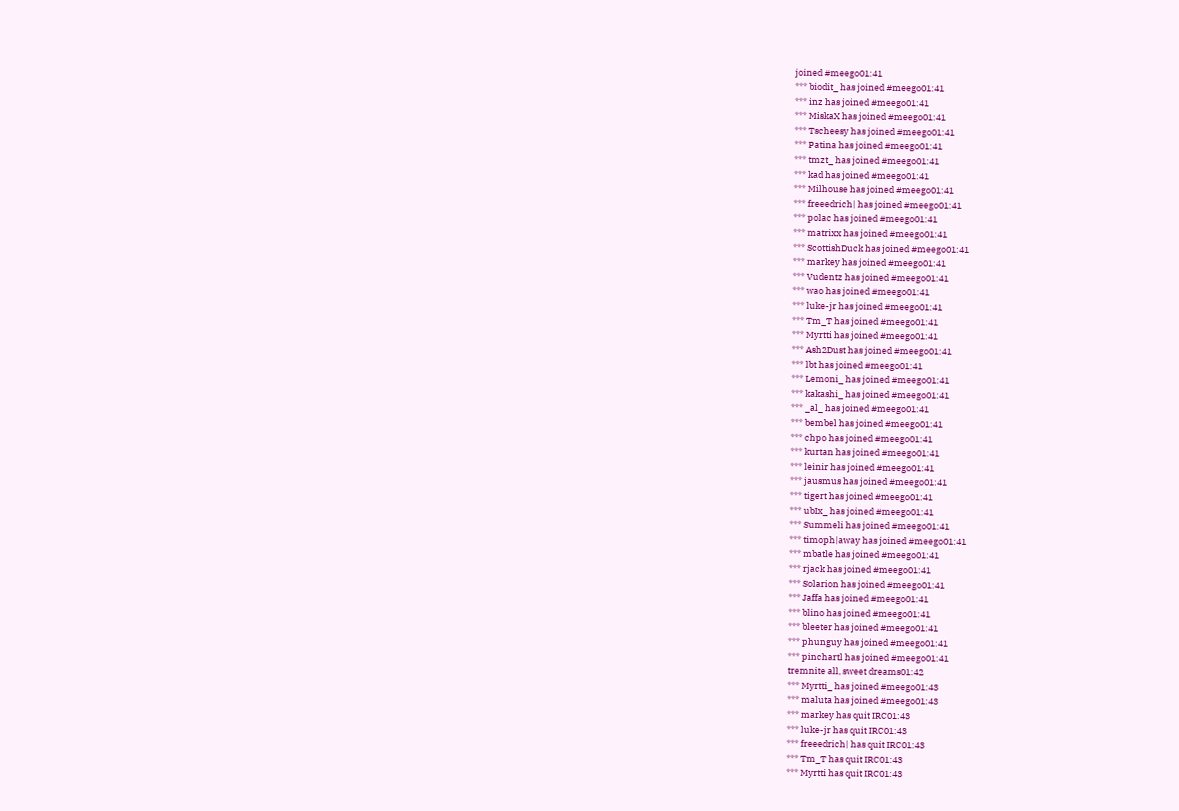joined #meego01:41
*** biodit_ has joined #meego01:41
*** inz has joined #meego01:41
*** MiskaX has joined #meego01:41
*** Tscheesy has joined #meego01:41
*** Patina has joined #meego01:41
*** tmzt_ has joined #meego01:41
*** kad has joined #meego01:41
*** Milhouse has joined #meego01:41
*** freeedrich| has joined #meego01:41
*** polac has joined #meego01:41
*** matrixx has joined #meego01:41
*** ScottishDuck has joined #meego01:41
*** markey has joined #meego01:41
*** Vudentz has joined #meego01:41
*** wao has joined #meego01:41
*** luke-jr has joined #meego01:41
*** Tm_T has joined #meego01:41
*** Myrtti has joined #meego01:41
*** Ash2Dust has joined #meego01:41
*** lbt has joined #meego01:41
*** Lemoni_ has joined #meego01:41
*** kakashi_ has joined #meego01:41
*** _al_ has joined #meego01:41
*** bembel has joined #meego01:41
*** chpo has joined #meego01:41
*** kurtan has joined #meego01:41
*** leinir has joined #meego01:41
*** jausmus has joined #meego01:41
*** tigert has joined #meego01:41
*** ubIx_ has joined #meego01:41
*** Summeli has joined #meego01:41
*** timoph|away has joined #meego01:41
*** mbatle has joined #meego01:41
*** rjack has joined #meego01:41
*** Solarion has joined #meego01:41
*** Jaffa has joined #meego01:41
*** blino has joined #meego01:41
*** bleeter has joined #meego01:41
*** phunguy has joined #meego01:41
*** pinchartl has joined #meego01:41
tremnite all, sweet dreams01:42
*** Myrtti_ has joined #meego01:43
*** maluta has joined #meego01:43
*** markey has quit IRC01:43
*** luke-jr has quit IRC01:43
*** freeedrich| has quit IRC01:43
*** Tm_T has quit IRC01:43
*** Myrtti has quit IRC01:43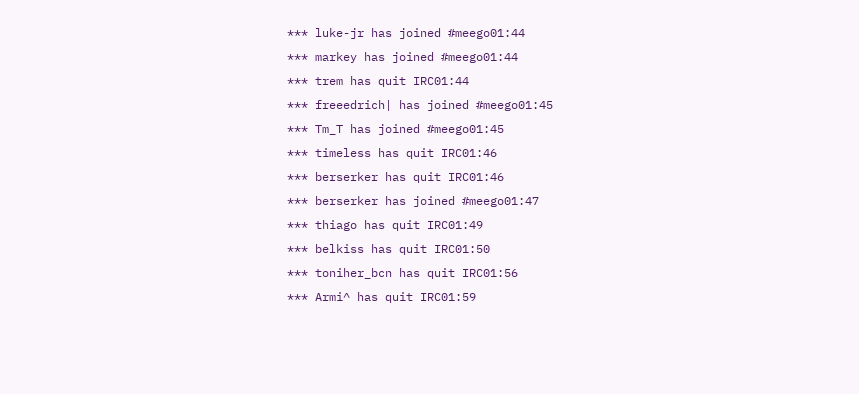*** luke-jr has joined #meego01:44
*** markey has joined #meego01:44
*** trem has quit IRC01:44
*** freeedrich| has joined #meego01:45
*** Tm_T has joined #meego01:45
*** timeless has quit IRC01:46
*** berserker has quit IRC01:46
*** berserker has joined #meego01:47
*** thiago has quit IRC01:49
*** belkiss has quit IRC01:50
*** toniher_bcn has quit IRC01:56
*** Armi^ has quit IRC01:59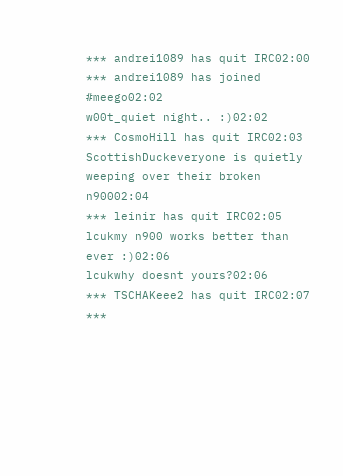*** andrei1089 has quit IRC02:00
*** andrei1089 has joined #meego02:02
w00t_quiet night.. :)02:02
*** CosmoHill has quit IRC02:03
ScottishDuckeveryone is quietly weeping over their broken n90002:04
*** leinir has quit IRC02:05
lcukmy n900 works better than ever :)02:06
lcukwhy doesnt yours?02:06
*** TSCHAKeee2 has quit IRC02:07
***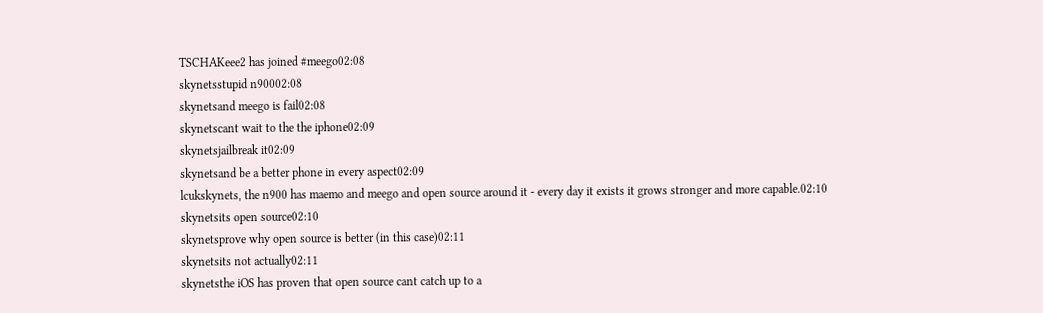TSCHAKeee2 has joined #meego02:08
skynetsstupid n90002:08
skynetsand meego is fail02:08
skynetscant wait to the the iphone02:09
skynetsjailbreak it02:09
skynetsand be a better phone in every aspect02:09
lcukskynets, the n900 has maemo and meego and open source around it - every day it exists it grows stronger and more capable.02:10
skynetsits open source02:10
skynetsprove why open source is better (in this case)02:11
skynetsits not actually02:11
skynetsthe iOS has proven that open source cant catch up to a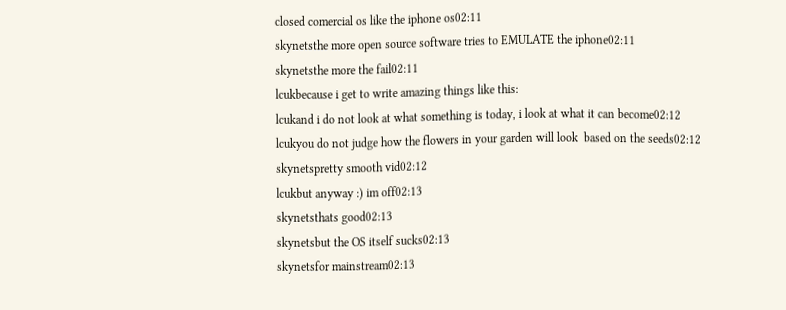closed comercial os like the iphone os02:11
skynetsthe more open source software tries to EMULATE the iphone02:11
skynetsthe more the fail02:11
lcukbecause i get to write amazing things like this:
lcukand i do not look at what something is today, i look at what it can become02:12
lcukyou do not judge how the flowers in your garden will look  based on the seeds02:12
skynetspretty smooth vid02:12
lcukbut anyway :) im off02:13
skynetsthats good02:13
skynetsbut the OS itself sucks02:13
skynetsfor mainstream02:13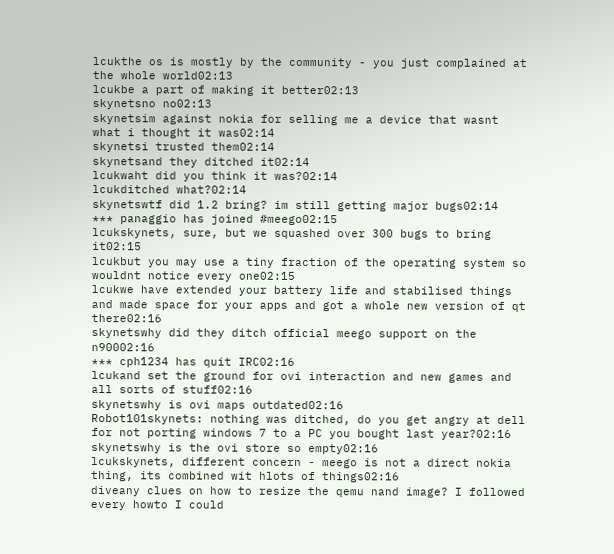lcukthe os is mostly by the community - you just complained at the whole world02:13
lcukbe a part of making it better02:13
skynetsno no02:13
skynetsim against nokia for selling me a device that wasnt what i thought it was02:14
skynetsi trusted them02:14
skynetsand they ditched it02:14
lcukwaht did you think it was?02:14
lcukditched what?02:14
skynetswtf did 1.2 bring? im still getting major bugs02:14
*** panaggio has joined #meego02:15
lcukskynets, sure, but we squashed over 300 bugs to bring it02:15
lcukbut you may use a tiny fraction of the operating system so wouldnt notice every one02:15
lcukwe have extended your battery life and stabilised things and made space for your apps and got a whole new version of qt there02:16
skynetswhy did they ditch official meego support on the n90002:16
*** cph1234 has quit IRC02:16
lcukand set the ground for ovi interaction and new games and all sorts of stuff02:16
skynetswhy is ovi maps outdated02:16
Robot101skynets: nothing was ditched, do you get angry at dell for not porting windows 7 to a PC you bought last year?02:16
skynetswhy is the ovi store so empty02:16
lcukskynets, different concern - meego is not a direct nokia thing, its combined wit hlots of things02:16
diveany clues on how to resize the qemu nand image? I followed every howto I could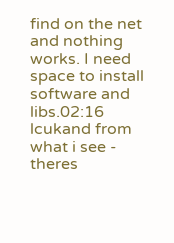find on the net and nothing works. I need space to install software and libs.02:16
lcukand from what i see - theres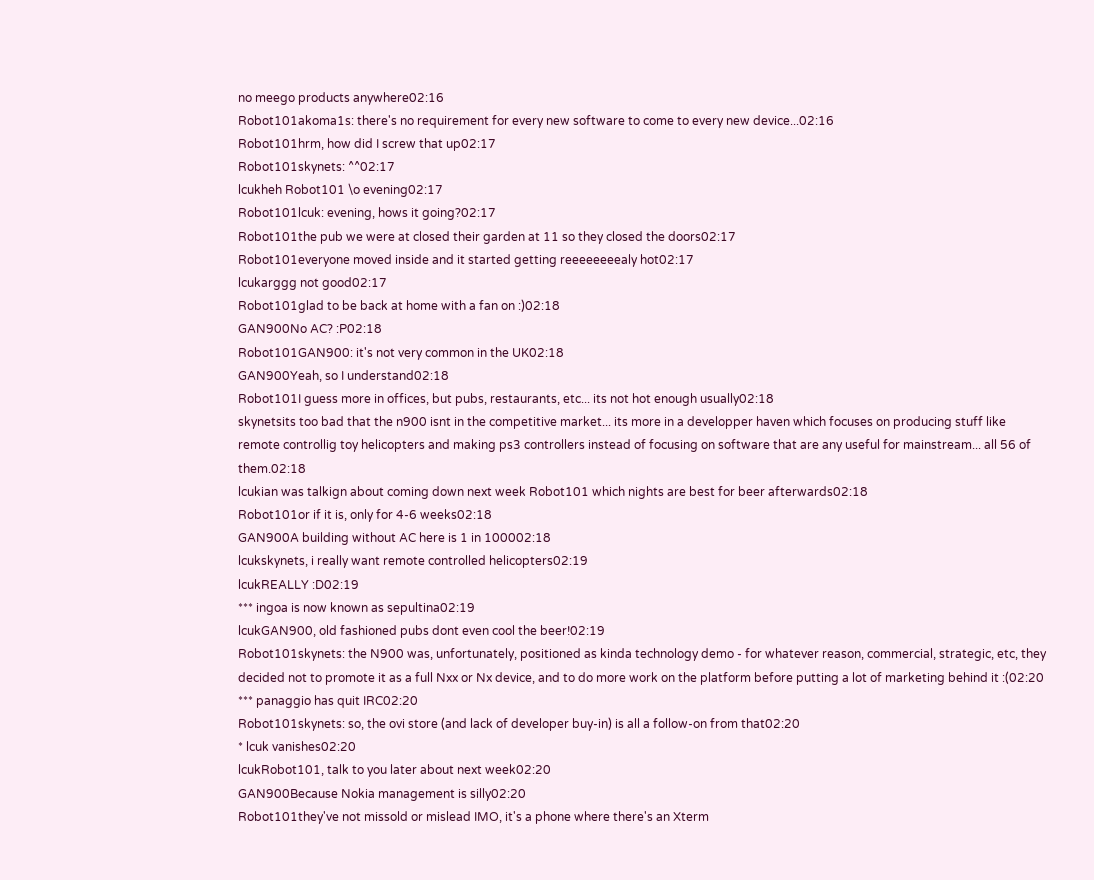no meego products anywhere02:16
Robot101akoma1s: there's no requirement for every new software to come to every new device...02:16
Robot101hrm, how did I screw that up02:17
Robot101skynets: ^^02:17
lcukheh Robot101 \o evening02:17
Robot101lcuk: evening, hows it going?02:17
Robot101the pub we were at closed their garden at 11 so they closed the doors02:17
Robot101everyone moved inside and it started getting reeeeeeeealy hot02:17
lcukarggg not good02:17
Robot101glad to be back at home with a fan on :)02:18
GAN900No AC? :P02:18
Robot101GAN900: it's not very common in the UK02:18
GAN900Yeah, so I understand02:18
Robot101I guess more in offices, but pubs, restaurants, etc... its not hot enough usually02:18
skynetsits too bad that the n900 isnt in the competitive market... its more in a developper haven which focuses on producing stuff like remote controllig toy helicopters and making ps3 controllers instead of focusing on software that are any useful for mainstream... all 56 of them.02:18
lcukian was talkign about coming down next week Robot101 which nights are best for beer afterwards02:18
Robot101or if it is, only for 4-6 weeks02:18
GAN900A building without AC here is 1 in 100002:18
lcukskynets, i really want remote controlled helicopters02:19
lcukREALLY :D02:19
*** ingoa is now known as sepultina02:19
lcukGAN900, old fashioned pubs dont even cool the beer!02:19
Robot101skynets: the N900 was, unfortunately, positioned as kinda technology demo - for whatever reason, commercial, strategic, etc, they decided not to promote it as a full Nxx or Nx device, and to do more work on the platform before putting a lot of marketing behind it :(02:20
*** panaggio has quit IRC02:20
Robot101skynets: so, the ovi store (and lack of developer buy-in) is all a follow-on from that02:20
* lcuk vanishes02:20
lcukRobot101, talk to you later about next week02:20
GAN900Because Nokia management is silly02:20
Robot101they've not missold or mislead IMO, it's a phone where there's an Xterm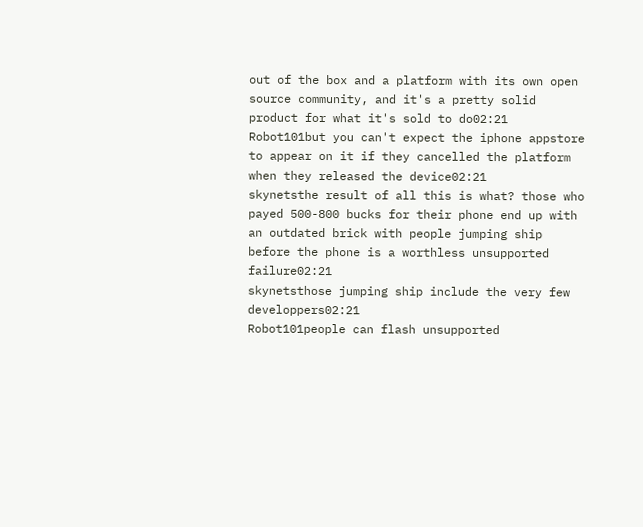out of the box and a platform with its own open source community, and it's a pretty solid product for what it's sold to do02:21
Robot101but you can't expect the iphone appstore to appear on it if they cancelled the platform when they released the device02:21
skynetsthe result of all this is what? those who payed 500-800 bucks for their phone end up with an outdated brick with people jumping ship before the phone is a worthless unsupported failure02:21
skynetsthose jumping ship include the very few developpers02:21
Robot101people can flash unsupported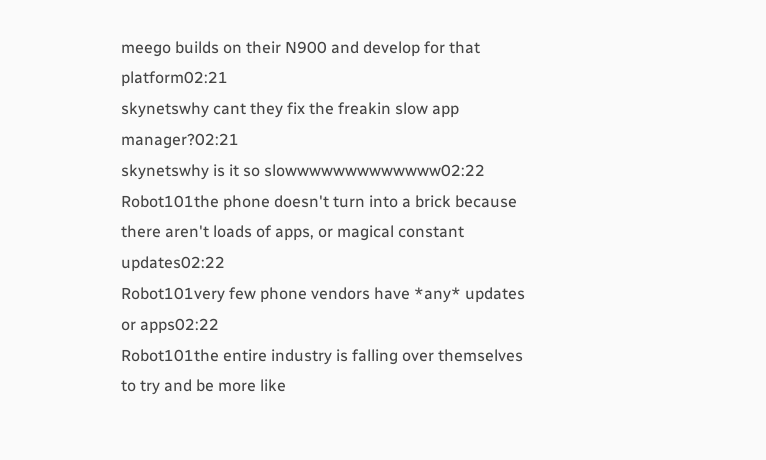meego builds on their N900 and develop for that platform02:21
skynetswhy cant they fix the freakin slow app manager?02:21
skynetswhy is it so slowwwwwwwwwwwww02:22
Robot101the phone doesn't turn into a brick because there aren't loads of apps, or magical constant updates02:22
Robot101very few phone vendors have *any* updates or apps02:22
Robot101the entire industry is falling over themselves to try and be more like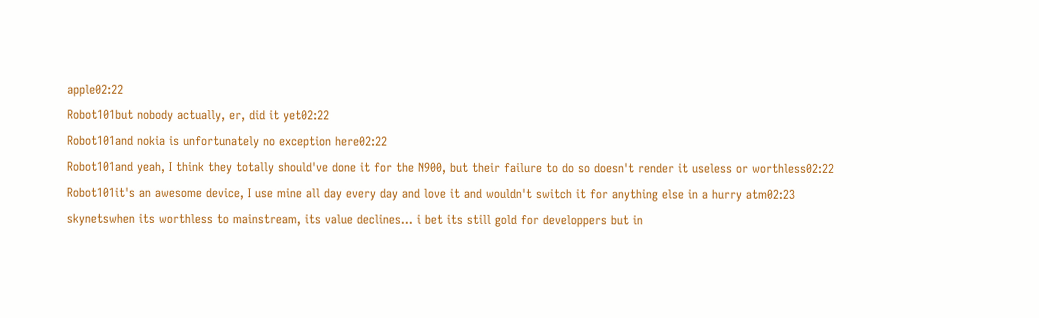apple02:22
Robot101but nobody actually, er, did it yet02:22
Robot101and nokia is unfortunately no exception here02:22
Robot101and yeah, I think they totally should've done it for the N900, but their failure to do so doesn't render it useless or worthless02:22
Robot101it's an awesome device, I use mine all day every day and love it and wouldn't switch it for anything else in a hurry atm02:23
skynetswhen its worthless to mainstream, its value declines... i bet its still gold for developpers but in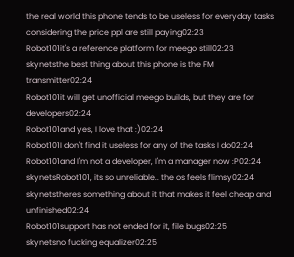the real world this phone tends to be useless for everyday tasks considering the price ppl are still paying02:23
Robot101it's a reference platform for meego still02:23
skynetsthe best thing about this phone is the FM transmitter02:24
Robot101it will get unofficial meego builds, but they are for developers02:24
Robot101and yes, I love that :)02:24
Robot101I don't find it useless for any of the tasks I do02:24
Robot101and I'm not a developer, I'm a manager now :P02:24
skynetsRobot101, its so unreliable.. the os feels flimsy02:24
skynetstheres something about it that makes it feel cheap and unfinished02:24
Robot101support has not ended for it, file bugs02:25
skynetsno fucking equalizer02:25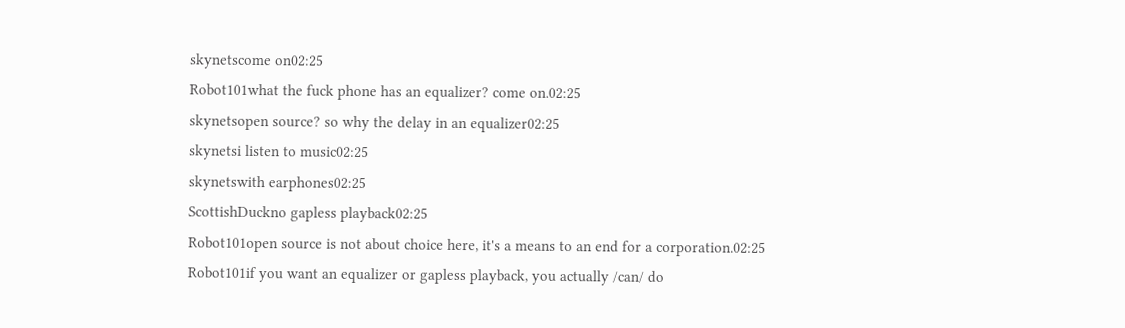skynetscome on02:25
Robot101what the fuck phone has an equalizer? come on.02:25
skynetsopen source? so why the delay in an equalizer02:25
skynetsi listen to music02:25
skynetswith earphones02:25
ScottishDuckno gapless playback02:25
Robot101open source is not about choice here, it's a means to an end for a corporation.02:25
Robot101if you want an equalizer or gapless playback, you actually /can/ do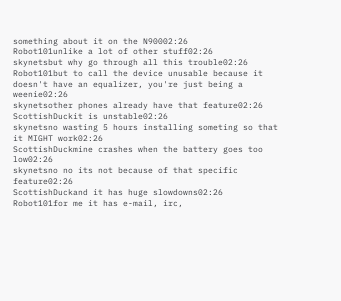something about it on the N90002:26
Robot101unlike a lot of other stuff02:26
skynetsbut why go through all this trouble02:26
Robot101but to call the device unusable because it doesn't have an equalizer, you're just being a weenie02:26
skynetsother phones already have that feature02:26
ScottishDuckit is unstable02:26
skynetsno wasting 5 hours installing someting so that it MIGHT work02:26
ScottishDuckmine crashes when the battery goes too low02:26
skynetsno no its not because of that specific feature02:26
ScottishDuckand it has huge slowdowns02:26
Robot101for me it has e-mail, irc,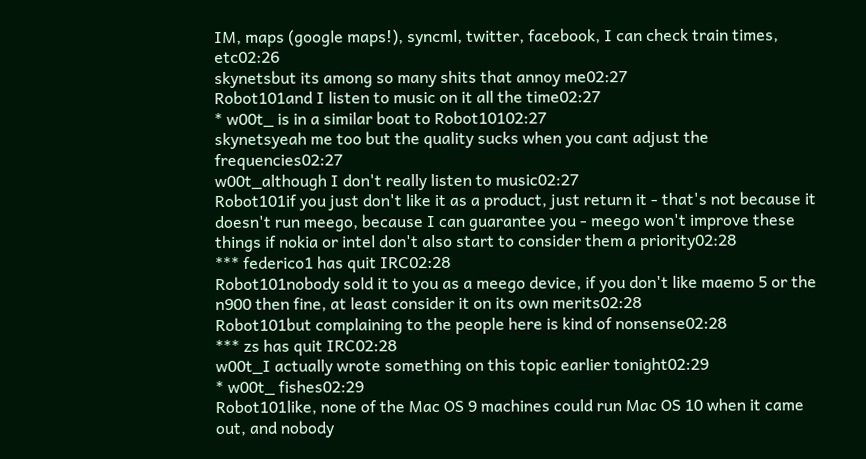IM, maps (google maps!), syncml, twitter, facebook, I can check train times, etc02:26
skynetsbut its among so many shits that annoy me02:27
Robot101and I listen to music on it all the time02:27
* w00t_ is in a similar boat to Robot10102:27
skynetsyeah me too but the quality sucks when you cant adjust the frequencies02:27
w00t_although I don't really listen to music02:27
Robot101if you just don't like it as a product, just return it - that's not because it doesn't run meego, because I can guarantee you - meego won't improve these things if nokia or intel don't also start to consider them a priority02:28
*** federico1 has quit IRC02:28
Robot101nobody sold it to you as a meego device, if you don't like maemo 5 or the n900 then fine, at least consider it on its own merits02:28
Robot101but complaining to the people here is kind of nonsense02:28
*** zs has quit IRC02:28
w00t_I actually wrote something on this topic earlier tonight02:29
* w00t_ fishes02:29
Robot101like, none of the Mac OS 9 machines could run Mac OS 10 when it came out, and nobody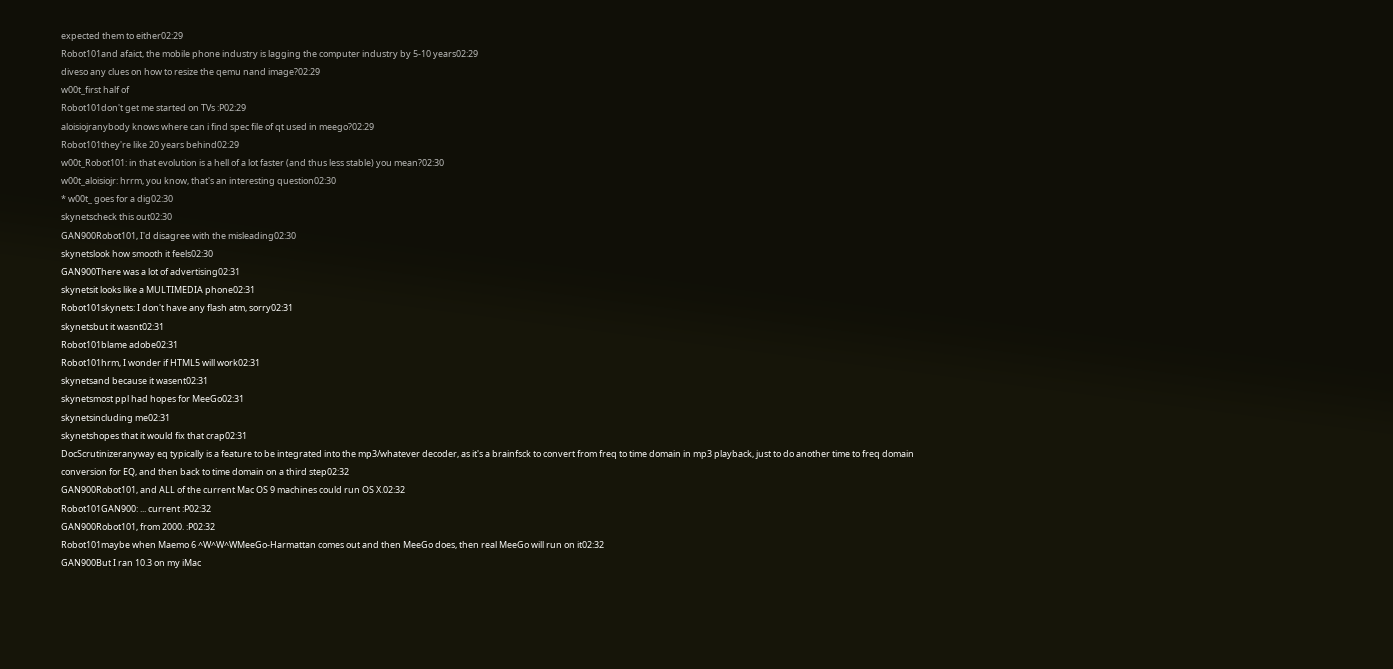expected them to either02:29
Robot101and afaict, the mobile phone industry is lagging the computer industry by 5-10 years02:29
diveso any clues on how to resize the qemu nand image?02:29
w00t_first half of
Robot101don't get me started on TVs :P02:29
aloisiojranybody knows where can i find spec file of qt used in meego?02:29
Robot101they're like 20 years behind02:29
w00t_Robot101: in that evolution is a hell of a lot faster (and thus less stable) you mean?02:30
w00t_aloisiojr: hrrm, you know, that's an interesting question02:30
* w00t_ goes for a dig02:30
skynetscheck this out02:30
GAN900Robot101, I'd disagree with the misleading02:30
skynetslook how smooth it feels02:30
GAN900There was a lot of advertising02:31
skynetsit looks like a MULTIMEDIA phone02:31
Robot101skynets: I don't have any flash atm, sorry02:31
skynetsbut it wasnt02:31
Robot101blame adobe02:31
Robot101hrm, I wonder if HTML5 will work02:31
skynetsand because it wasent02:31
skynetsmost ppl had hopes for MeeGo02:31
skynetsincluding me02:31
skynetshopes that it would fix that crap02:31
DocScrutinizeranyway eq typically is a feature to be integrated into the mp3/whatever decoder, as it's a brainfsck to convert from freq to time domain in mp3 playback, just to do another time to freq domain conversion for EQ, and then back to time domain on a third step02:32
GAN900Robot101, and ALL of the current Mac OS 9 machines could run OS X.02:32
Robot101GAN900: ... current :P02:32
GAN900Robot101, from 2000. :P02:32
Robot101maybe when Maemo 6 ^W^W^WMeeGo-Harmattan comes out and then MeeGo does, then real MeeGo will run on it02:32
GAN900But I ran 10.3 on my iMac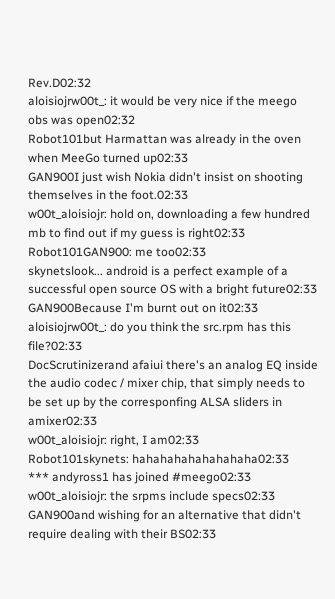Rev.D02:32
aloisiojrw00t_: it would be very nice if the meego obs was open02:32
Robot101but Harmattan was already in the oven when MeeGo turned up02:33
GAN900I just wish Nokia didn't insist on shooting themselves in the foot.02:33
w00t_aloisiojr: hold on, downloading a few hundred mb to find out if my guess is right02:33
Robot101GAN900: me too02:33
skynetslook... android is a perfect example of a successful open source OS with a bright future02:33
GAN900Because I'm burnt out on it02:33
aloisiojrw00t_: do you think the src.rpm has this file?02:33
DocScrutinizerand afaiui there's an analog EQ inside the audio codec / mixer chip, that simply needs to be set up by the corresponfing ALSA sliders in amixer02:33
w00t_aloisiojr: right, I am02:33
Robot101skynets: hahahahahahahahaha02:33
*** andyross1 has joined #meego02:33
w00t_aloisiojr: the srpms include specs02:33
GAN900and wishing for an alternative that didn't require dealing with their BS02:33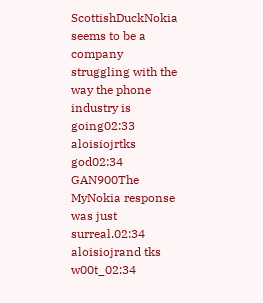ScottishDuckNokia seems to be a company struggling with the way the phone industry is going02:33
aloisiojrtks god02:34
GAN900The MyNokia response was just surreal.02:34
aloisiojrand tks w00t_02:34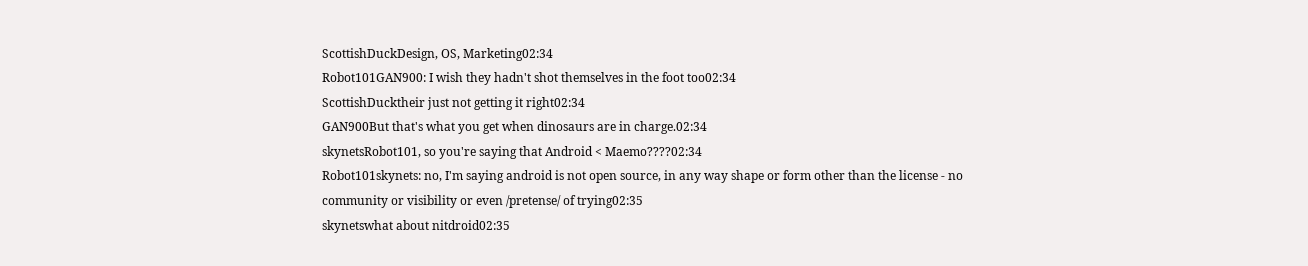ScottishDuckDesign, OS, Marketing02:34
Robot101GAN900: I wish they hadn't shot themselves in the foot too02:34
ScottishDucktheir just not getting it right02:34
GAN900But that's what you get when dinosaurs are in charge.02:34
skynetsRobot101, so you're saying that Android < Maemo????02:34
Robot101skynets: no, I'm saying android is not open source, in any way shape or form other than the license - no community or visibility or even /pretense/ of trying02:35
skynetswhat about nitdroid02:35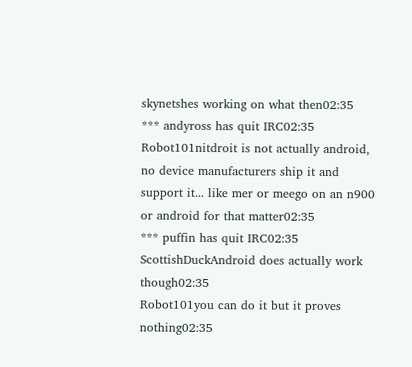skynetshes working on what then02:35
*** andyross has quit IRC02:35
Robot101nitdroit is not actually android, no device manufacturers ship it and support it... like mer or meego on an n900 or android for that matter02:35
*** puffin has quit IRC02:35
ScottishDuckAndroid does actually work though02:35
Robot101you can do it but it proves nothing02:35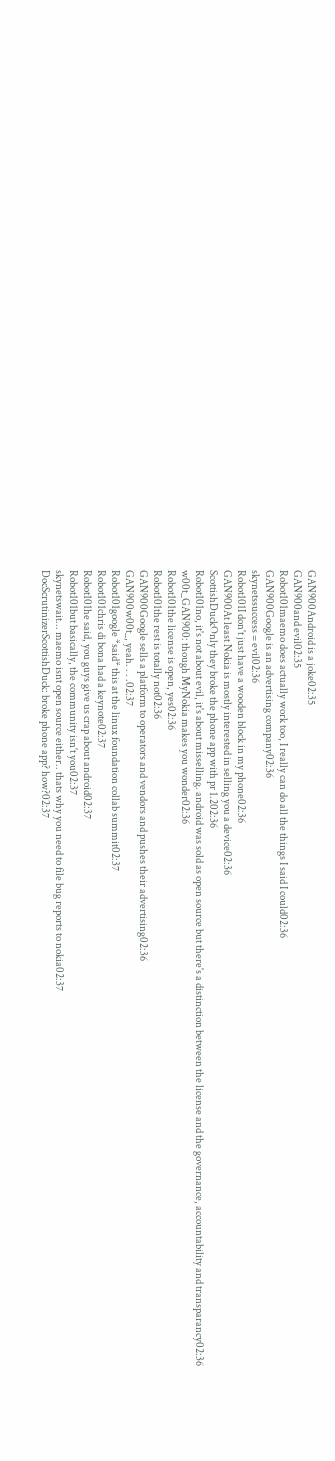GAN900Android is a joke02:35
GAN900and evil02:35
Robot101maemo does actually work too, I really can do all the things I said I could02:36
GAN900Google is an advertising company02:36
skynetssuccess = evil02:36
Robot101I don't just have a wooden block in my phone02:36
GAN900At least Nokia is mostly interested in selling you a device02:36
ScottishDuckOnly they broke the phone app with pr 1.202:36
Robot101no, it's not about evil, it's about misselling. android was sold as open source but there's a distinction between the license and the governance, accountability and transparancy02:36
w00t_GAN900: though MyNokia makes you wonder02:36
Robot101the license is open, yes02:36
Robot101the rest is totally not02:36
GAN900Google sells a platform to operators and vendors and pushes their advertising02:36
GAN900w00t_, yeah. . . .02:37
Robot101google *said* this at the linux foundation collab summit02:37
Robot101chris di bona had a keynote02:37
Robot101he said, you guys give us crap about android02:37
Robot101but basically, the community isn't you02:37
skynetswait... maemo isnt open source either.. thats why you need to file bug reports to nokia02:37
DocScrutinizerScottishDuck: broke phone app? how?02:37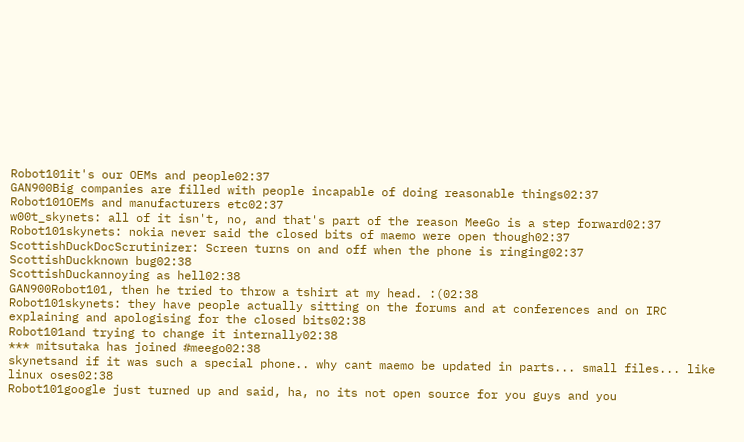Robot101it's our OEMs and people02:37
GAN900Big companies are filled with people incapable of doing reasonable things02:37
Robot101OEMs and manufacturers etc02:37
w00t_skynets: all of it isn't, no, and that's part of the reason MeeGo is a step forward02:37
Robot101skynets: nokia never said the closed bits of maemo were open though02:37
ScottishDuckDocScrutinizer: Screen turns on and off when the phone is ringing02:37
ScottishDuckknown bug02:38
ScottishDuckannoying as hell02:38
GAN900Robot101, then he tried to throw a tshirt at my head. :(02:38
Robot101skynets: they have people actually sitting on the forums and at conferences and on IRC explaining and apologising for the closed bits02:38
Robot101and trying to change it internally02:38
*** mitsutaka has joined #meego02:38
skynetsand if it was such a special phone.. why cant maemo be updated in parts... small files... like linux oses02:38
Robot101google just turned up and said, ha, no its not open source for you guys and you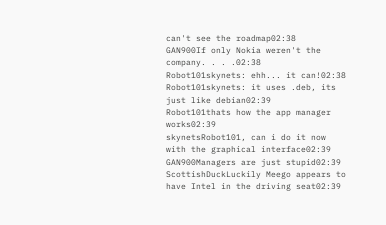can't see the roadmap02:38
GAN900If only Nokia weren't the company. . . .02:38
Robot101skynets: ehh... it can!02:38
Robot101skynets: it uses .deb, its just like debian02:39
Robot101thats how the app manager works02:39
skynetsRobot101, can i do it now with the graphical interface02:39
GAN900Managers are just stupid02:39
ScottishDuckLuckily Meego appears to have Intel in the driving seat02:39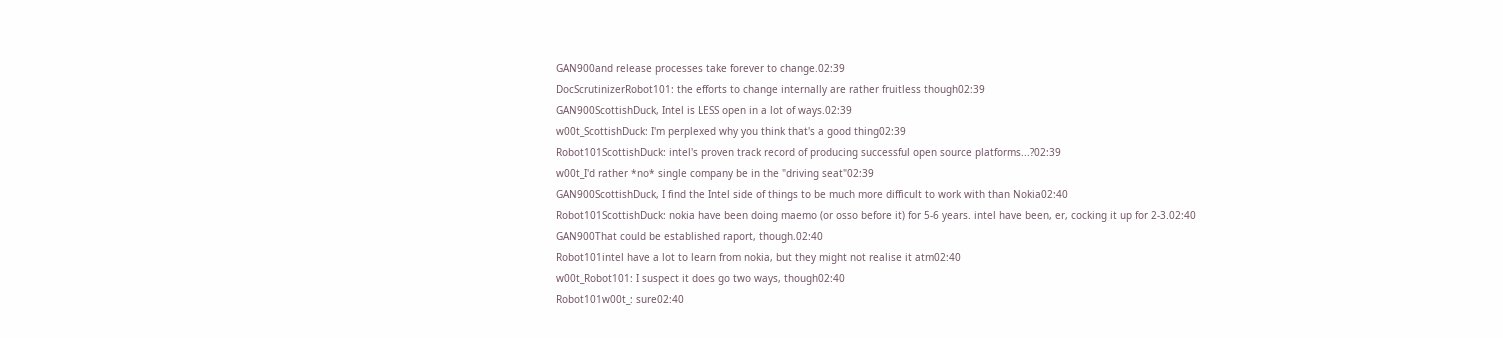GAN900and release processes take forever to change.02:39
DocScrutinizerRobot101: the efforts to change internally are rather fruitless though02:39
GAN900ScottishDuck, Intel is LESS open in a lot of ways.02:39
w00t_ScottishDuck: I'm perplexed why you think that's a good thing02:39
Robot101ScottishDuck: intel's proven track record of producing successful open source platforms...?02:39
w00t_I'd rather *no* single company be in the "driving seat"02:39
GAN900ScottishDuck, I find the Intel side of things to be much more difficult to work with than Nokia02:40
Robot101ScottishDuck: nokia have been doing maemo (or osso before it) for 5-6 years. intel have been, er, cocking it up for 2-3.02:40
GAN900That could be established raport, though.02:40
Robot101intel have a lot to learn from nokia, but they might not realise it atm02:40
w00t_Robot101: I suspect it does go two ways, though02:40
Robot101w00t_: sure02:40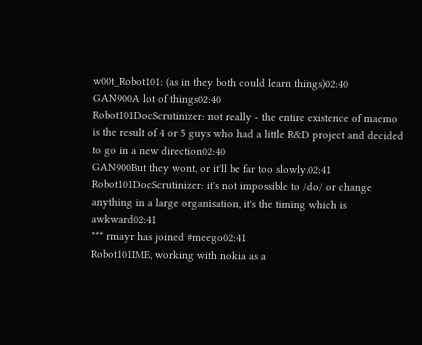w00t_Robot101: (as in they both could learn things)02:40
GAN900A lot of things02:40
Robot101DocScrutinizer: not really - the entire existence of maemo is the result of 4 or 5 guys who had a little R&D project and decided to go in a new direction02:40
GAN900But they wont, or it'll be far too slowly.02:41
Robot101DocScrutinizer: it's not impossible to /do/ or change anything in a large organisation, it's the timing which is awkward02:41
*** rmayr has joined #meego02:41
Robot101IME, working with nokia as a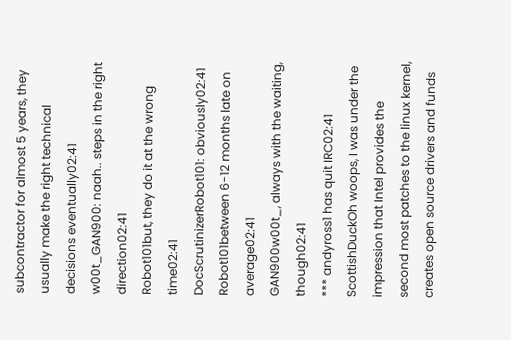subcontractor for almost 5 years, they usually make the right technical decisions eventually02:41
w00t_GAN900: naah.. steps in the right direction02:41
Robot101but, they do it at the wrong time02:41
DocScrutinizerRobot101: obviously02:41
Robot101between 6-12 months late on average02:41
GAN900w00t_, always with the waiting, though02:41
*** andyross1 has quit IRC02:41
ScottishDuckOh woops, I was under the impression that Intel provides the second most patches to the linux kernel, creates open source drivers and funds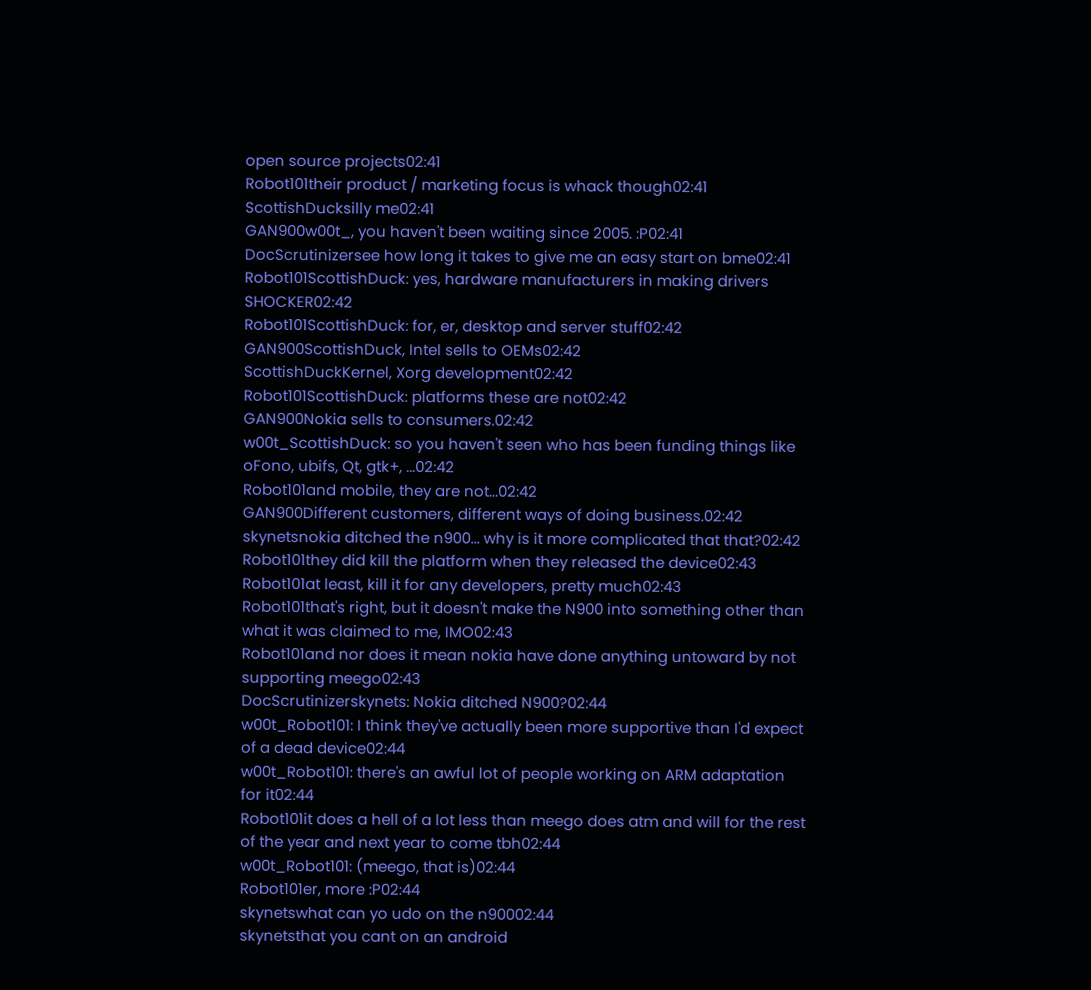open source projects02:41
Robot101their product / marketing focus is whack though02:41
ScottishDucksilly me02:41
GAN900w00t_, you haven't been waiting since 2005. :P02:41
DocScrutinizersee how long it takes to give me an easy start on bme02:41
Robot101ScottishDuck: yes, hardware manufacturers in making drivers SHOCKER02:42
Robot101ScottishDuck: for, er, desktop and server stuff02:42
GAN900ScottishDuck, Intel sells to OEMs02:42
ScottishDuckKernel, Xorg development02:42
Robot101ScottishDuck: platforms these are not02:42
GAN900Nokia sells to consumers.02:42
w00t_ScottishDuck: so you haven't seen who has been funding things like oFono, ubifs, Qt, gtk+, ...02:42
Robot101and mobile, they are not...02:42
GAN900Different customers, different ways of doing business.02:42
skynetsnokia ditched the n900... why is it more complicated that that?02:42
Robot101they did kill the platform when they released the device02:43
Robot101at least, kill it for any developers, pretty much02:43
Robot101that's right, but it doesn't make the N900 into something other than what it was claimed to me, IMO02:43
Robot101and nor does it mean nokia have done anything untoward by not supporting meego02:43
DocScrutinizerskynets: Nokia ditched N900?02:44
w00t_Robot101: I think they've actually been more supportive than I'd expect of a dead device02:44
w00t_Robot101: there's an awful lot of people working on ARM adaptation for it02:44
Robot101it does a hell of a lot less than meego does atm and will for the rest of the year and next year to come tbh02:44
w00t_Robot101: (meego, that is)02:44
Robot101er, more :P02:44
skynetswhat can yo udo on the n90002:44
skynetsthat you cant on an android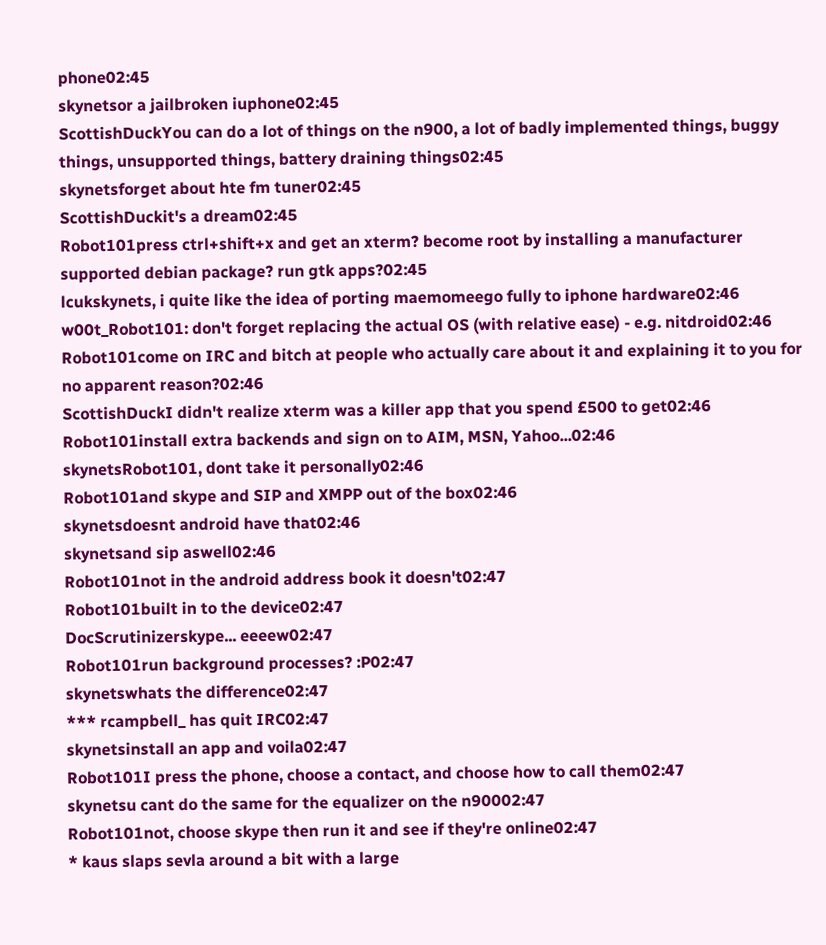phone02:45
skynetsor a jailbroken iuphone02:45
ScottishDuckYou can do a lot of things on the n900, a lot of badly implemented things, buggy things, unsupported things, battery draining things02:45
skynetsforget about hte fm tuner02:45
ScottishDuckit's a dream02:45
Robot101press ctrl+shift+x and get an xterm? become root by installing a manufacturer supported debian package? run gtk apps?02:45
lcukskynets, i quite like the idea of porting maemomeego fully to iphone hardware02:46
w00t_Robot101: don't forget replacing the actual OS (with relative ease) - e.g. nitdroid02:46
Robot101come on IRC and bitch at people who actually care about it and explaining it to you for no apparent reason?02:46
ScottishDuckI didn't realize xterm was a killer app that you spend £500 to get02:46
Robot101install extra backends and sign on to AIM, MSN, Yahoo...02:46
skynetsRobot101, dont take it personally02:46
Robot101and skype and SIP and XMPP out of the box02:46
skynetsdoesnt android have that02:46
skynetsand sip aswell02:46
Robot101not in the android address book it doesn't02:47
Robot101built in to the device02:47
DocScrutinizerskype... eeeew02:47
Robot101run background processes? :P02:47
skynetswhats the difference02:47
*** rcampbell_ has quit IRC02:47
skynetsinstall an app and voila02:47
Robot101I press the phone, choose a contact, and choose how to call them02:47
skynetsu cant do the same for the equalizer on the n90002:47
Robot101not, choose skype then run it and see if they're online02:47
* kaus slaps sevla around a bit with a large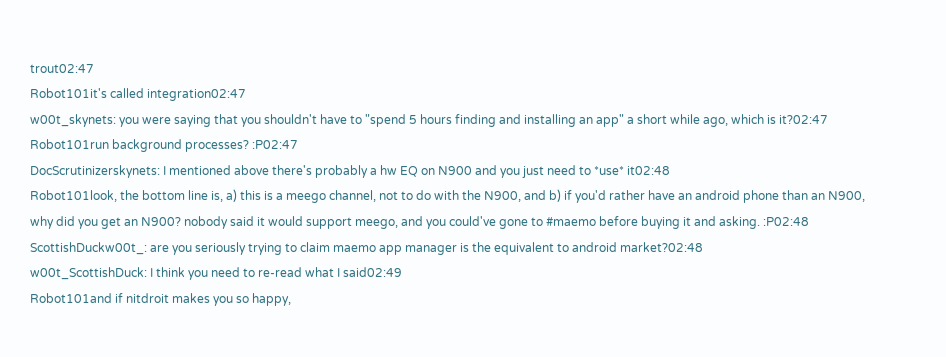trout02:47
Robot101it's called integration02:47
w00t_skynets: you were saying that you shouldn't have to "spend 5 hours finding and installing an app" a short while ago, which is it?02:47
Robot101run background processes? :P02:47
DocScrutinizerskynets: I mentioned above there's probably a hw EQ on N900 and you just need to *use* it02:48
Robot101look, the bottom line is, a) this is a meego channel, not to do with the N900, and b) if you'd rather have an android phone than an N900, why did you get an N900? nobody said it would support meego, and you could've gone to #maemo before buying it and asking. :P02:48
ScottishDuckw00t_: are you seriously trying to claim maemo app manager is the equivalent to android market?02:48
w00t_ScottishDuck: I think you need to re-read what I said02:49
Robot101and if nitdroit makes you so happy,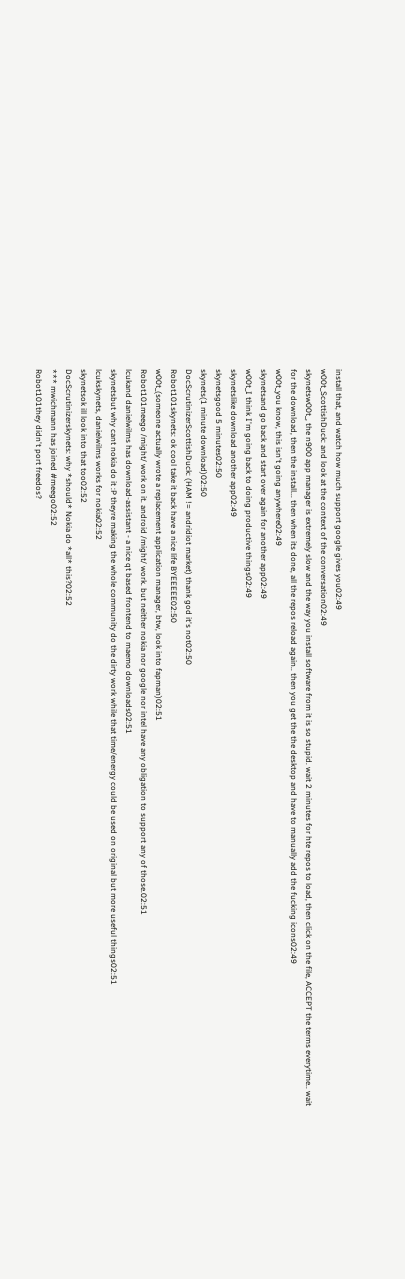install that, and watch how much support google gives you02:49
w00t_ScottishDuck: and look at the context of the conversation02:49
skynetsw00t_, the n900 app manager is extremely slow and the way you install software from it is so stupid. wait 2 minutes for hte repos to load, then click on the file, ACCEPT the terms everytime.. wait for the download, then the install... then when its done, all the repos reload again.. then you get the the desktop and have to manually add the fucking icons02:49
w00t_you know, this isn't going anywhere02:49
skynetsand go back and start over again for another app02:49
w00t_I think I'm going back to doing productive things02:49
skynetslike download another app02:49
skynetsgood 5 minutes02:50
skynets(1 minute download)02:50
DocScrutinizerScottishDuck: (HAM != andridiot market) thank god it's not02:50
Robot101skynets: ok cool take it back have a nice life BYEEEEE02:50
w00t_(someone actually wrote a replacement application manager, btw, look into fapman)02:51
Robot101meego /might/ work on it. android /might/ work. but neither nokia nor google nor intel have any obligation to support any of those.02:51
lcukand danielwilms has download-assistant - a nice qt based frontend to maemo downloads02:51
skynetsbut why cant nokia do it :P theyre making the whole community do the dirty work while that time/energy could be used on original but more useful things02:51
lcukskynets, danielwilms works for nokia02:52
skynetsok ill look into that too02:52
DocScrutinizerskynets: why *should* Nokia do *all* this?02:52
*** mwichmann has joined #meego02:52
Robot101they didn't port freedos?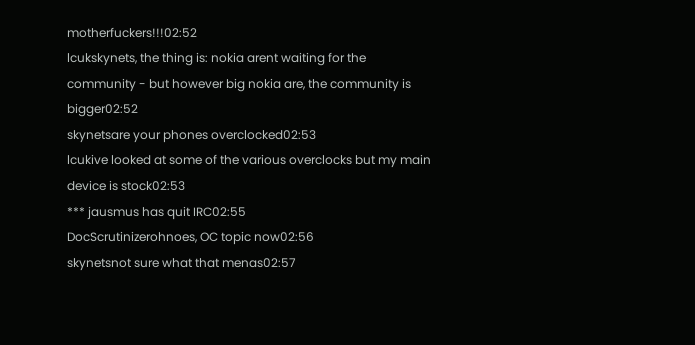motherfuckers!!!02:52
lcukskynets, the thing is: nokia arent waiting for the community - but however big nokia are, the community is bigger02:52
skynetsare your phones overclocked02:53
lcukive looked at some of the various overclocks but my main device is stock02:53
*** jausmus has quit IRC02:55
DocScrutinizerohnoes, OC topic now02:56
skynetsnot sure what that menas02:57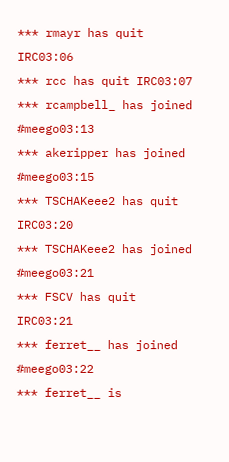*** rmayr has quit IRC03:06
*** rcc has quit IRC03:07
*** rcampbell_ has joined #meego03:13
*** akeripper has joined #meego03:15
*** TSCHAKeee2 has quit IRC03:20
*** TSCHAKeee2 has joined #meego03:21
*** FSCV has quit IRC03:21
*** ferret__ has joined #meego03:22
*** ferret__ is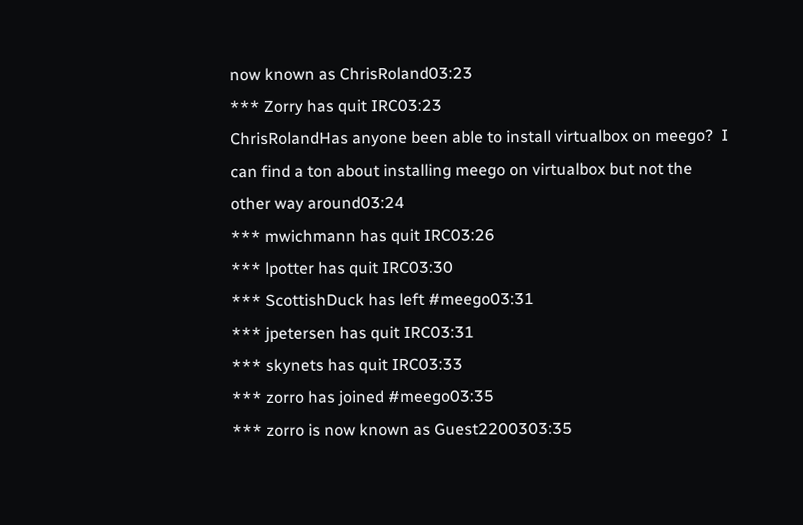now known as ChrisRoland03:23
*** Zorry has quit IRC03:23
ChrisRolandHas anyone been able to install virtualbox on meego?  I can find a ton about installing meego on virtualbox but not the other way around03:24
*** mwichmann has quit IRC03:26
*** lpotter has quit IRC03:30
*** ScottishDuck has left #meego03:31
*** jpetersen has quit IRC03:31
*** skynets has quit IRC03:33
*** zorro has joined #meego03:35
*** zorro is now known as Guest2200303:35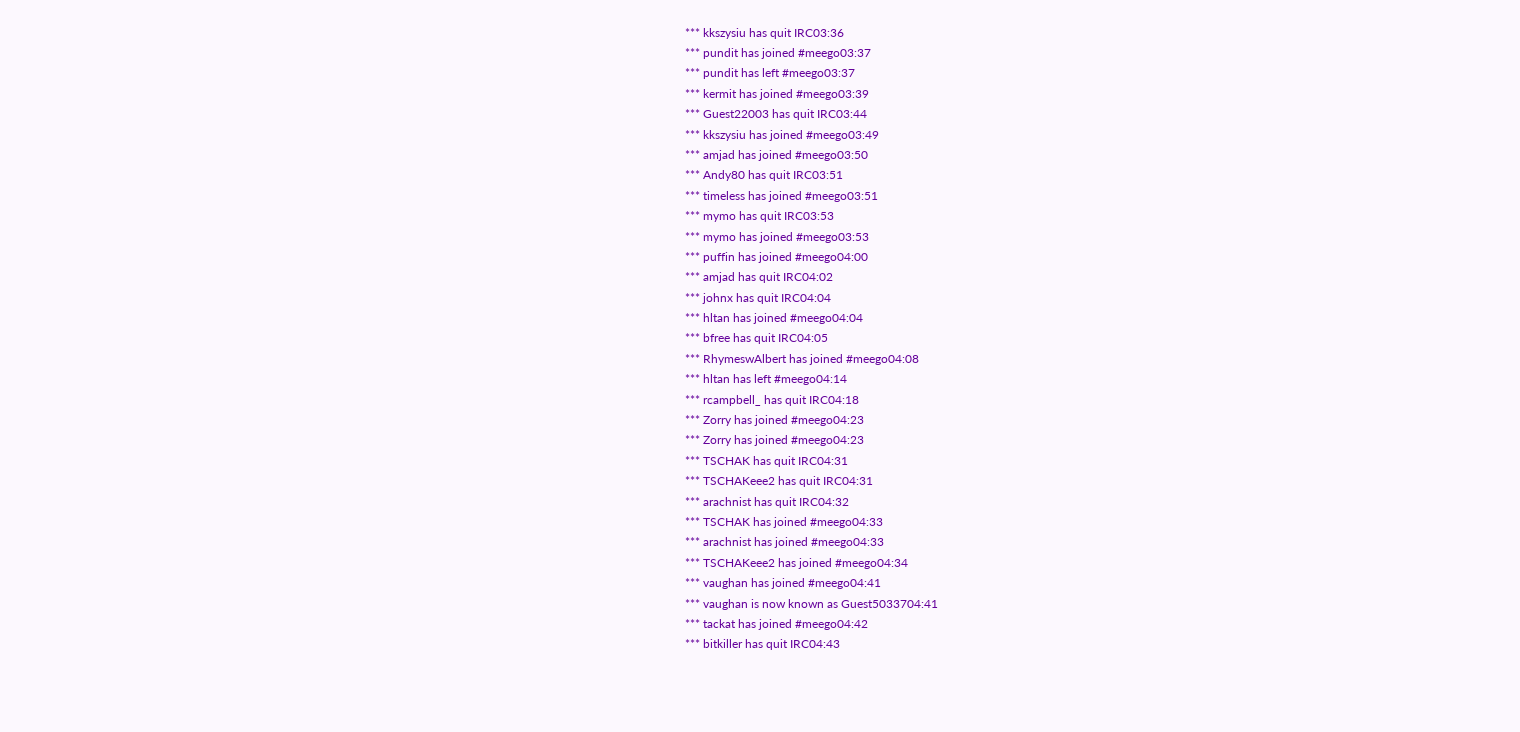*** kkszysiu has quit IRC03:36
*** pundit has joined #meego03:37
*** pundit has left #meego03:37
*** kermit has joined #meego03:39
*** Guest22003 has quit IRC03:44
*** kkszysiu has joined #meego03:49
*** amjad has joined #meego03:50
*** Andy80 has quit IRC03:51
*** timeless has joined #meego03:51
*** mymo has quit IRC03:53
*** mymo has joined #meego03:53
*** puffin has joined #meego04:00
*** amjad has quit IRC04:02
*** johnx has quit IRC04:04
*** hltan has joined #meego04:04
*** bfree has quit IRC04:05
*** RhymeswAlbert has joined #meego04:08
*** hltan has left #meego04:14
*** rcampbell_ has quit IRC04:18
*** Zorry has joined #meego04:23
*** Zorry has joined #meego04:23
*** TSCHAK has quit IRC04:31
*** TSCHAKeee2 has quit IRC04:31
*** arachnist has quit IRC04:32
*** TSCHAK has joined #meego04:33
*** arachnist has joined #meego04:33
*** TSCHAKeee2 has joined #meego04:34
*** vaughan has joined #meego04:41
*** vaughan is now known as Guest5033704:41
*** tackat has joined #meego04:42
*** bitkiller has quit IRC04:43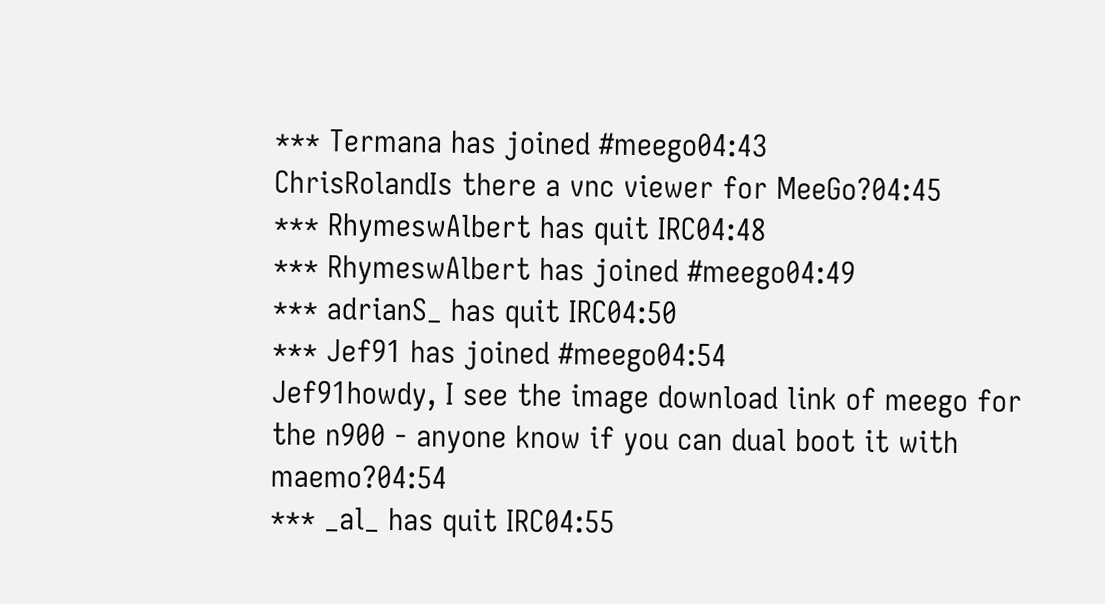*** Termana has joined #meego04:43
ChrisRolandIs there a vnc viewer for MeeGo?04:45
*** RhymeswAlbert has quit IRC04:48
*** RhymeswAlbert has joined #meego04:49
*** adrianS_ has quit IRC04:50
*** Jef91 has joined #meego04:54
Jef91howdy, I see the image download link of meego for the n900 - anyone know if you can dual boot it with maemo?04:54
*** _al_ has quit IRC04:55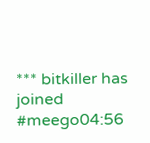*** bitkiller has joined #meego04:56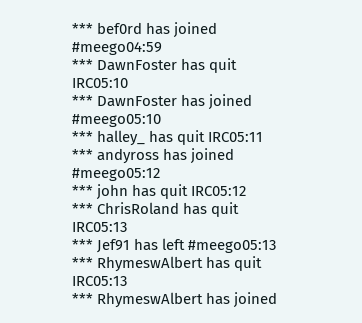*** bef0rd has joined #meego04:59
*** DawnFoster has quit IRC05:10
*** DawnFoster has joined #meego05:10
*** halley_ has quit IRC05:11
*** andyross has joined #meego05:12
*** john has quit IRC05:12
*** ChrisRoland has quit IRC05:13
*** Jef91 has left #meego05:13
*** RhymeswAlbert has quit IRC05:13
*** RhymeswAlbert has joined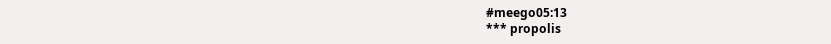#meego05:13
*** propolis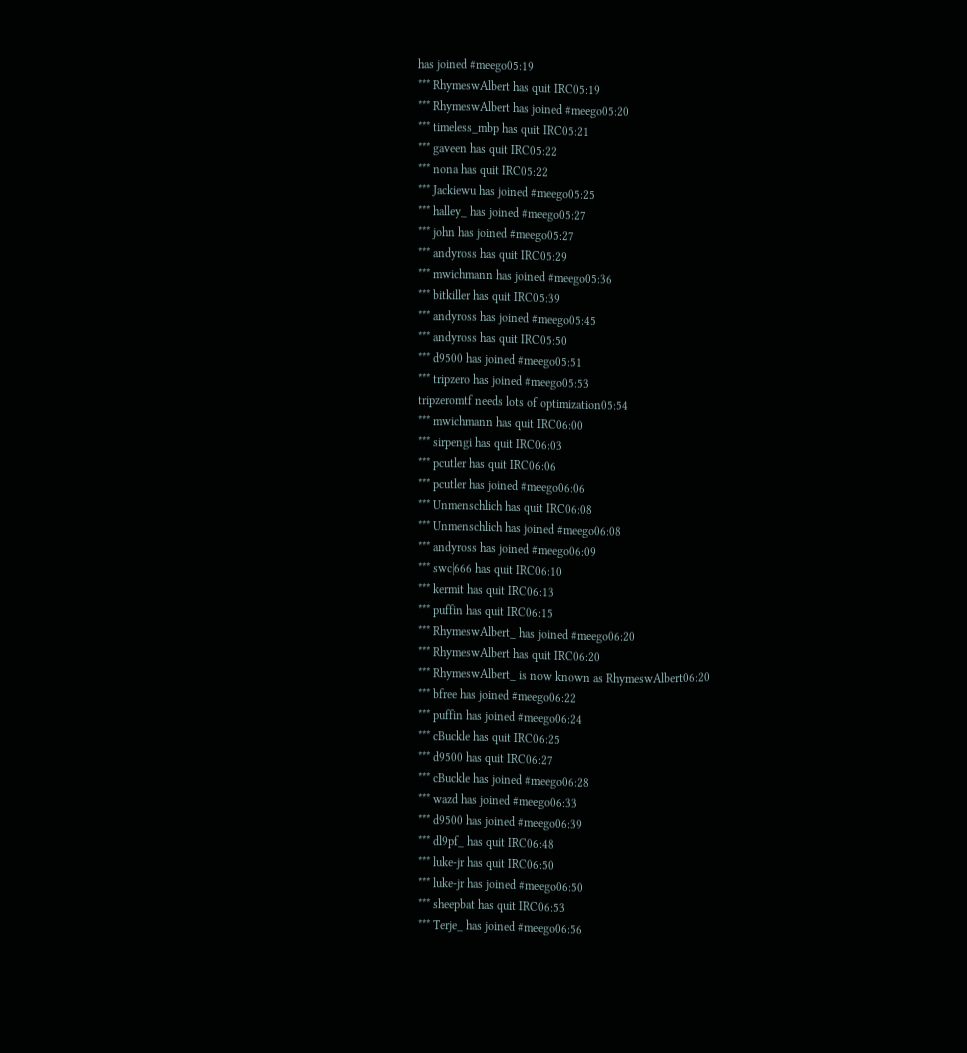has joined #meego05:19
*** RhymeswAlbert has quit IRC05:19
*** RhymeswAlbert has joined #meego05:20
*** timeless_mbp has quit IRC05:21
*** gaveen has quit IRC05:22
*** nona has quit IRC05:22
*** Jackiewu has joined #meego05:25
*** halley_ has joined #meego05:27
*** john has joined #meego05:27
*** andyross has quit IRC05:29
*** mwichmann has joined #meego05:36
*** bitkiller has quit IRC05:39
*** andyross has joined #meego05:45
*** andyross has quit IRC05:50
*** d9500 has joined #meego05:51
*** tripzero has joined #meego05:53
tripzeromtf needs lots of optimization05:54
*** mwichmann has quit IRC06:00
*** sirpengi has quit IRC06:03
*** pcutler has quit IRC06:06
*** pcutler has joined #meego06:06
*** Unmenschlich has quit IRC06:08
*** Unmenschlich has joined #meego06:08
*** andyross has joined #meego06:09
*** swc|666 has quit IRC06:10
*** kermit has quit IRC06:13
*** puffin has quit IRC06:15
*** RhymeswAlbert_ has joined #meego06:20
*** RhymeswAlbert has quit IRC06:20
*** RhymeswAlbert_ is now known as RhymeswAlbert06:20
*** bfree has joined #meego06:22
*** puffin has joined #meego06:24
*** cBuckle has quit IRC06:25
*** d9500 has quit IRC06:27
*** cBuckle has joined #meego06:28
*** wazd has joined #meego06:33
*** d9500 has joined #meego06:39
*** dl9pf_ has quit IRC06:48
*** luke-jr has quit IRC06:50
*** luke-jr has joined #meego06:50
*** sheepbat has quit IRC06:53
*** Terje_ has joined #meego06:56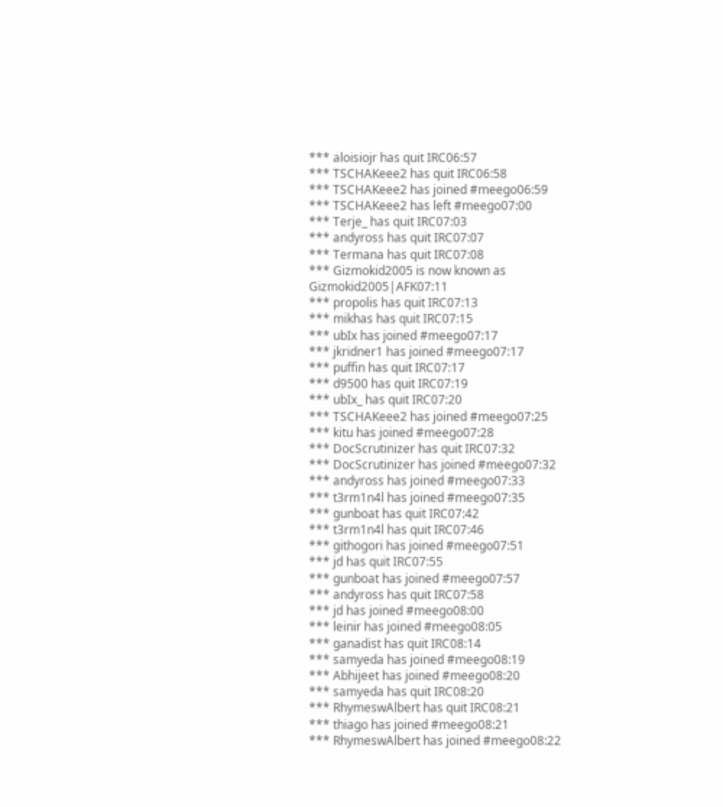*** aloisiojr has quit IRC06:57
*** TSCHAKeee2 has quit IRC06:58
*** TSCHAKeee2 has joined #meego06:59
*** TSCHAKeee2 has left #meego07:00
*** Terje_ has quit IRC07:03
*** andyross has quit IRC07:07
*** Termana has quit IRC07:08
*** Gizmokid2005 is now known as Gizmokid2005|AFK07:11
*** propolis has quit IRC07:13
*** mikhas has quit IRC07:15
*** ubIx has joined #meego07:17
*** jkridner1 has joined #meego07:17
*** puffin has quit IRC07:17
*** d9500 has quit IRC07:19
*** ubIx_ has quit IRC07:20
*** TSCHAKeee2 has joined #meego07:25
*** kitu has joined #meego07:28
*** DocScrutinizer has quit IRC07:32
*** DocScrutinizer has joined #meego07:32
*** andyross has joined #meego07:33
*** t3rm1n4l has joined #meego07:35
*** gunboat has quit IRC07:42
*** t3rm1n4l has quit IRC07:46
*** githogori has joined #meego07:51
*** jd has quit IRC07:55
*** gunboat has joined #meego07:57
*** andyross has quit IRC07:58
*** jd has joined #meego08:00
*** leinir has joined #meego08:05
*** ganadist has quit IRC08:14
*** samyeda has joined #meego08:19
*** Abhijeet has joined #meego08:20
*** samyeda has quit IRC08:20
*** RhymeswAlbert has quit IRC08:21
*** thiago has joined #meego08:21
*** RhymeswAlbert has joined #meego08:22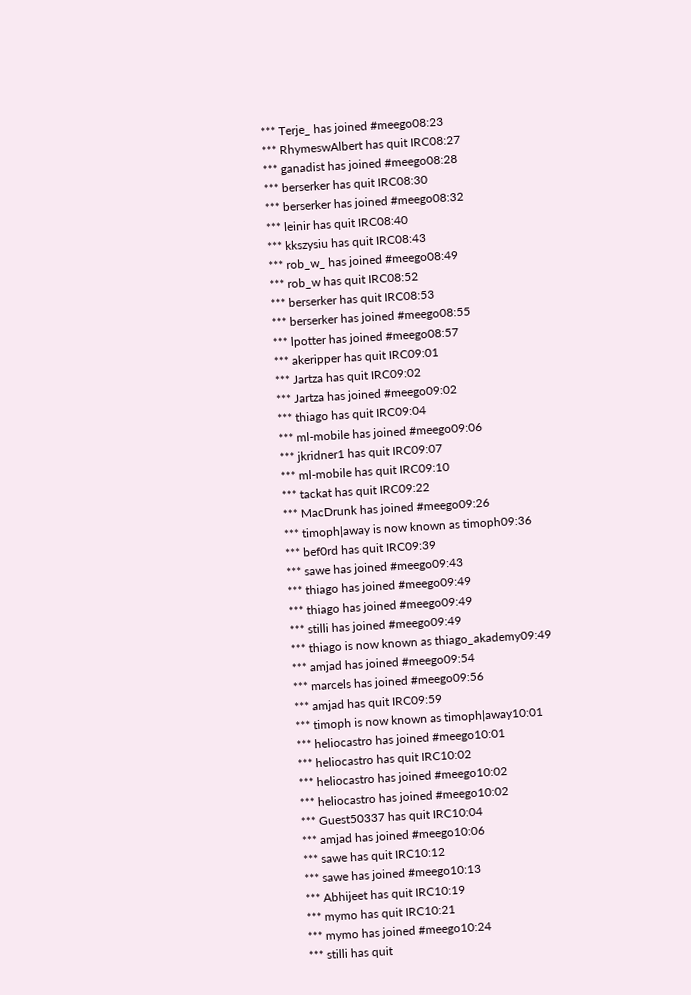*** Terje_ has joined #meego08:23
*** RhymeswAlbert has quit IRC08:27
*** ganadist has joined #meego08:28
*** berserker has quit IRC08:30
*** berserker has joined #meego08:32
*** leinir has quit IRC08:40
*** kkszysiu has quit IRC08:43
*** rob_w_ has joined #meego08:49
*** rob_w has quit IRC08:52
*** berserker has quit IRC08:53
*** berserker has joined #meego08:55
*** lpotter has joined #meego08:57
*** akeripper has quit IRC09:01
*** Jartza has quit IRC09:02
*** Jartza has joined #meego09:02
*** thiago has quit IRC09:04
*** ml-mobile has joined #meego09:06
*** jkridner1 has quit IRC09:07
*** ml-mobile has quit IRC09:10
*** tackat has quit IRC09:22
*** MacDrunk has joined #meego09:26
*** timoph|away is now known as timoph09:36
*** bef0rd has quit IRC09:39
*** sawe has joined #meego09:43
*** thiago has joined #meego09:49
*** thiago has joined #meego09:49
*** stilli has joined #meego09:49
*** thiago is now known as thiago_akademy09:49
*** amjad has joined #meego09:54
*** marcels has joined #meego09:56
*** amjad has quit IRC09:59
*** timoph is now known as timoph|away10:01
*** heliocastro has joined #meego10:01
*** heliocastro has quit IRC10:02
*** heliocastro has joined #meego10:02
*** heliocastro has joined #meego10:02
*** Guest50337 has quit IRC10:04
*** amjad has joined #meego10:06
*** sawe has quit IRC10:12
*** sawe has joined #meego10:13
*** Abhijeet has quit IRC10:19
*** mymo has quit IRC10:21
*** mymo has joined #meego10:24
*** stilli has quit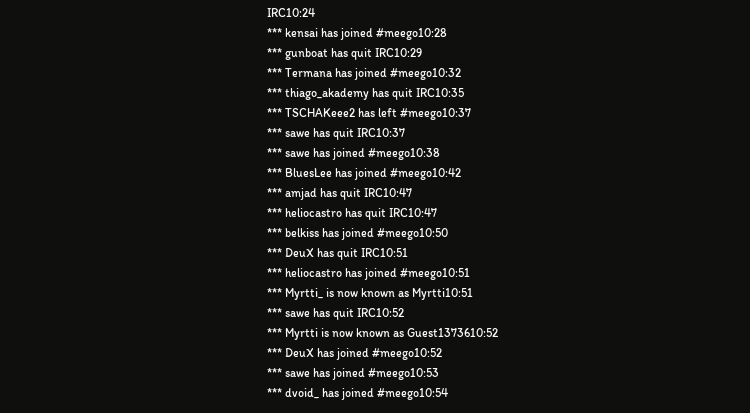IRC10:24
*** kensai has joined #meego10:28
*** gunboat has quit IRC10:29
*** Termana has joined #meego10:32
*** thiago_akademy has quit IRC10:35
*** TSCHAKeee2 has left #meego10:37
*** sawe has quit IRC10:37
*** sawe has joined #meego10:38
*** BluesLee has joined #meego10:42
*** amjad has quit IRC10:47
*** heliocastro has quit IRC10:47
*** belkiss has joined #meego10:50
*** DeuX has quit IRC10:51
*** heliocastro has joined #meego10:51
*** Myrtti_ is now known as Myrtti10:51
*** sawe has quit IRC10:52
*** Myrtti is now known as Guest1373610:52
*** DeuX has joined #meego10:52
*** sawe has joined #meego10:53
*** dvoid_ has joined #meego10:54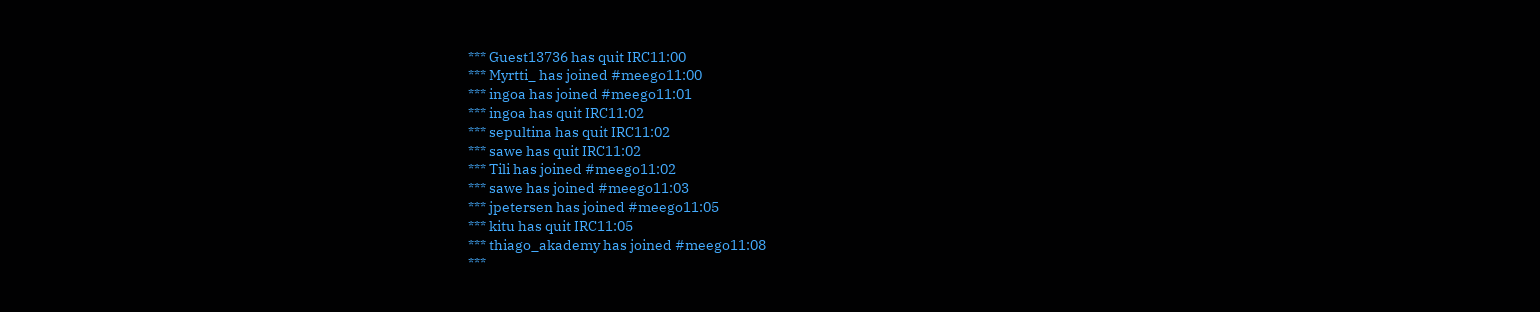*** Guest13736 has quit IRC11:00
*** Myrtti_ has joined #meego11:00
*** ingoa has joined #meego11:01
*** ingoa has quit IRC11:02
*** sepultina has quit IRC11:02
*** sawe has quit IRC11:02
*** Tili has joined #meego11:02
*** sawe has joined #meego11:03
*** jpetersen has joined #meego11:05
*** kitu has quit IRC11:05
*** thiago_akademy has joined #meego11:08
***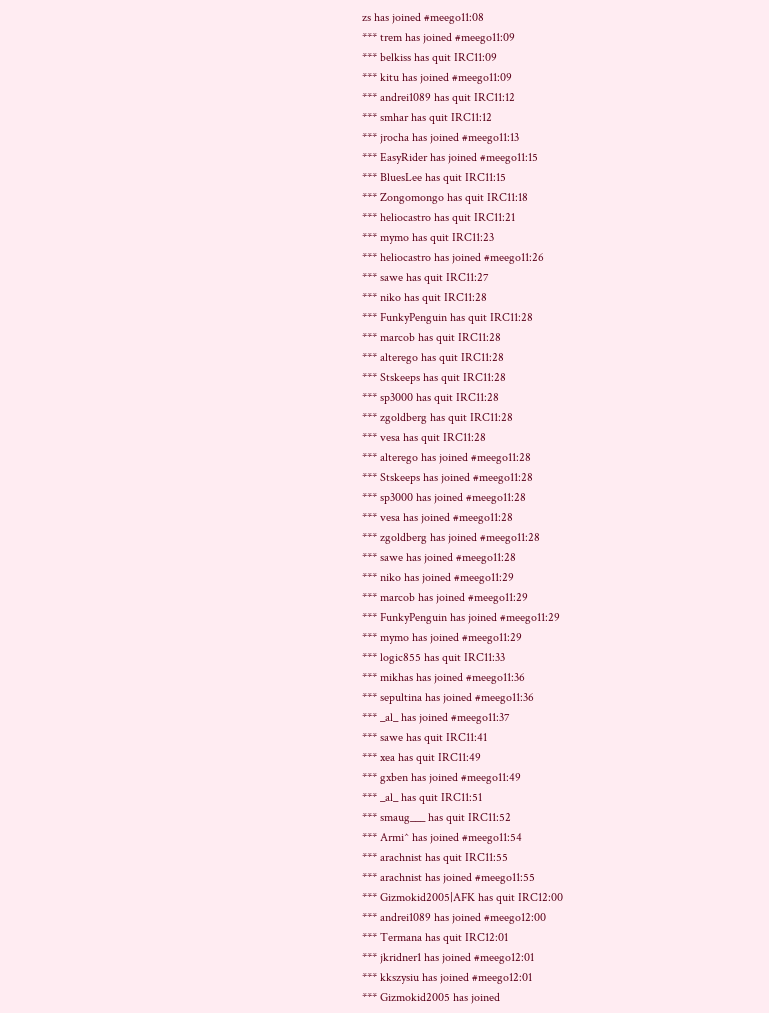zs has joined #meego11:08
*** trem has joined #meego11:09
*** belkiss has quit IRC11:09
*** kitu has joined #meego11:09
*** andrei1089 has quit IRC11:12
*** smhar has quit IRC11:12
*** jrocha has joined #meego11:13
*** EasyRider has joined #meego11:15
*** BluesLee has quit IRC11:15
*** Zongomongo has quit IRC11:18
*** heliocastro has quit IRC11:21
*** mymo has quit IRC11:23
*** heliocastro has joined #meego11:26
*** sawe has quit IRC11:27
*** niko has quit IRC11:28
*** FunkyPenguin has quit IRC11:28
*** marcob has quit IRC11:28
*** alterego has quit IRC11:28
*** Stskeeps has quit IRC11:28
*** sp3000 has quit IRC11:28
*** zgoldberg has quit IRC11:28
*** vesa has quit IRC11:28
*** alterego has joined #meego11:28
*** Stskeeps has joined #meego11:28
*** sp3000 has joined #meego11:28
*** vesa has joined #meego11:28
*** zgoldberg has joined #meego11:28
*** sawe has joined #meego11:28
*** niko has joined #meego11:29
*** marcob has joined #meego11:29
*** FunkyPenguin has joined #meego11:29
*** mymo has joined #meego11:29
*** logic855 has quit IRC11:33
*** mikhas has joined #meego11:36
*** sepultina has joined #meego11:36
*** _al_ has joined #meego11:37
*** sawe has quit IRC11:41
*** xea has quit IRC11:49
*** gxben has joined #meego11:49
*** _al_ has quit IRC11:51
*** smaug___ has quit IRC11:52
*** Armi^ has joined #meego11:54
*** arachnist has quit IRC11:55
*** arachnist has joined #meego11:55
*** Gizmokid2005|AFK has quit IRC12:00
*** andrei1089 has joined #meego12:00
*** Termana has quit IRC12:01
*** jkridner1 has joined #meego12:01
*** kkszysiu has joined #meego12:01
*** Gizmokid2005 has joined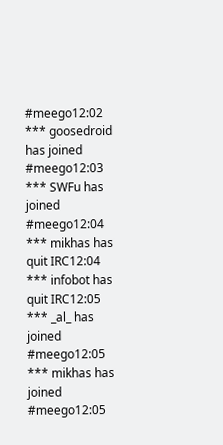#meego12:02
*** goosedroid has joined #meego12:03
*** SWFu has joined #meego12:04
*** mikhas has quit IRC12:04
*** infobot has quit IRC12:05
*** _al_ has joined #meego12:05
*** mikhas has joined #meego12:05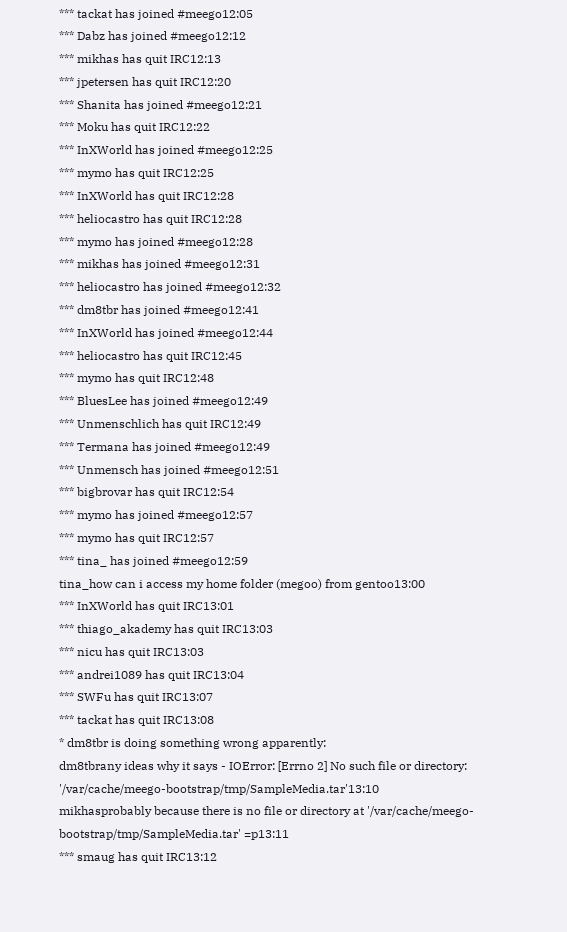*** tackat has joined #meego12:05
*** Dabz has joined #meego12:12
*** mikhas has quit IRC12:13
*** jpetersen has quit IRC12:20
*** Shanita has joined #meego12:21
*** Moku has quit IRC12:22
*** InXWorld has joined #meego12:25
*** mymo has quit IRC12:25
*** InXWorld has quit IRC12:28
*** heliocastro has quit IRC12:28
*** mymo has joined #meego12:28
*** mikhas has joined #meego12:31
*** heliocastro has joined #meego12:32
*** dm8tbr has joined #meego12:41
*** InXWorld has joined #meego12:44
*** heliocastro has quit IRC12:45
*** mymo has quit IRC12:48
*** BluesLee has joined #meego12:49
*** Unmenschlich has quit IRC12:49
*** Termana has joined #meego12:49
*** Unmensch has joined #meego12:51
*** bigbrovar has quit IRC12:54
*** mymo has joined #meego12:57
*** mymo has quit IRC12:57
*** tina_ has joined #meego12:59
tina_how can i access my home folder (megoo) from gentoo13:00
*** InXWorld has quit IRC13:01
*** thiago_akademy has quit IRC13:03
*** nicu has quit IRC13:03
*** andrei1089 has quit IRC13:04
*** SWFu has quit IRC13:07
*** tackat has quit IRC13:08
* dm8tbr is doing something wrong apparently:
dm8tbrany ideas why it says - IOError: [Errno 2] No such file or directory: '/var/cache/meego-bootstrap/tmp/SampleMedia.tar'13:10
mikhasprobably because there is no file or directory at '/var/cache/meego-bootstrap/tmp/SampleMedia.tar' =p13:11
*** smaug has quit IRC13:12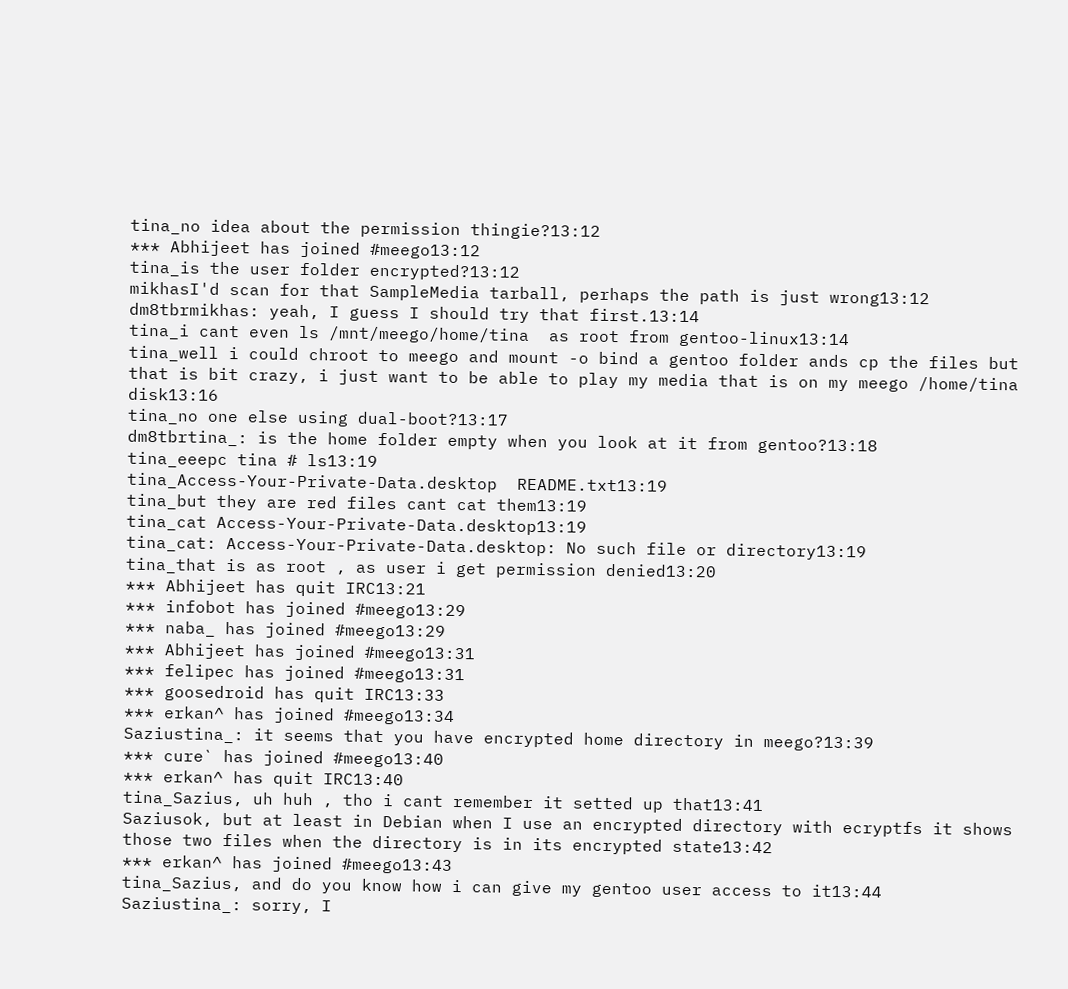tina_no idea about the permission thingie?13:12
*** Abhijeet has joined #meego13:12
tina_is the user folder encrypted?13:12
mikhasI'd scan for that SampleMedia tarball, perhaps the path is just wrong13:12
dm8tbrmikhas: yeah, I guess I should try that first.13:14
tina_i cant even ls /mnt/meego/home/tina  as root from gentoo-linux13:14
tina_well i could chroot to meego and mount -o bind a gentoo folder ands cp the files but that is bit crazy, i just want to be able to play my media that is on my meego /home/tina disk13:16
tina_no one else using dual-boot?13:17
dm8tbrtina_: is the home folder empty when you look at it from gentoo?13:18
tina_eeepc tina # ls13:19
tina_Access-Your-Private-Data.desktop  README.txt13:19
tina_but they are red files cant cat them13:19
tina_cat Access-Your-Private-Data.desktop13:19
tina_cat: Access-Your-Private-Data.desktop: No such file or directory13:19
tina_that is as root , as user i get permission denied13:20
*** Abhijeet has quit IRC13:21
*** infobot has joined #meego13:29
*** naba_ has joined #meego13:29
*** Abhijeet has joined #meego13:31
*** felipec has joined #meego13:31
*** goosedroid has quit IRC13:33
*** erkan^ has joined #meego13:34
Saziustina_: it seems that you have encrypted home directory in meego?13:39
*** cure` has joined #meego13:40
*** erkan^ has quit IRC13:40
tina_Sazius, uh huh , tho i cant remember it setted up that13:41
Saziusok, but at least in Debian when I use an encrypted directory with ecryptfs it shows those two files when the directory is in its encrypted state13:42
*** erkan^ has joined #meego13:43
tina_Sazius, and do you know how i can give my gentoo user access to it13:44
Saziustina_: sorry, I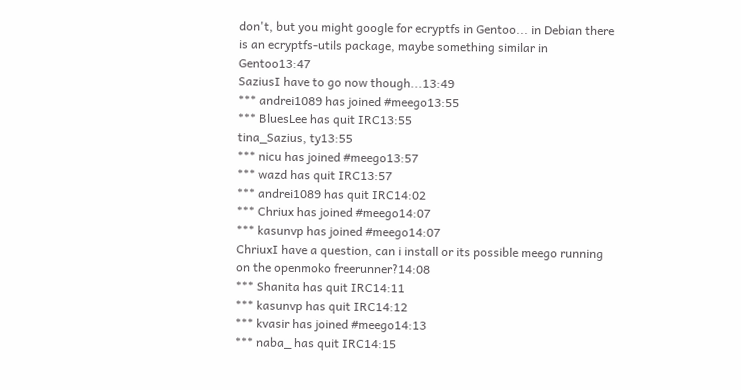don't, but you might google for ecryptfs in Gentoo... in Debian there is an ecryptfs-utils package, maybe something similar in Gentoo13:47
SaziusI have to go now though...13:49
*** andrei1089 has joined #meego13:55
*** BluesLee has quit IRC13:55
tina_Sazius, ty13:55
*** nicu has joined #meego13:57
*** wazd has quit IRC13:57
*** andrei1089 has quit IRC14:02
*** Chriux has joined #meego14:07
*** kasunvp has joined #meego14:07
ChriuxI have a question, can i install or its possible meego running on the openmoko freerunner?14:08
*** Shanita has quit IRC14:11
*** kasunvp has quit IRC14:12
*** kvasir has joined #meego14:13
*** naba_ has quit IRC14:15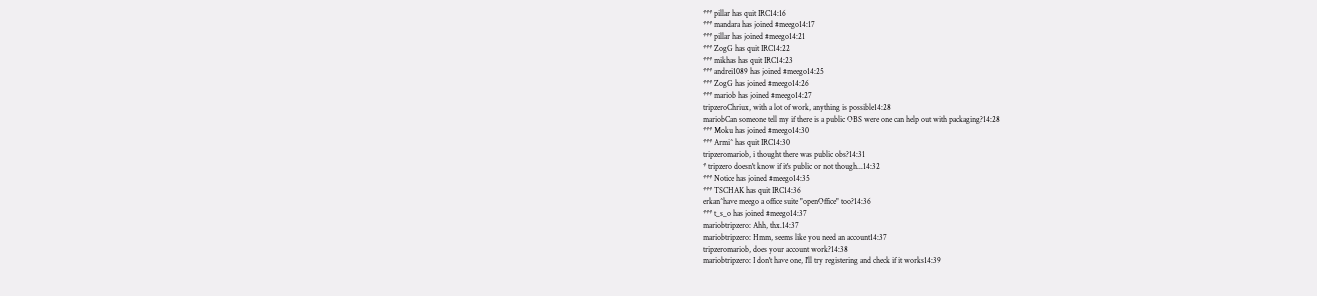*** pillar has quit IRC14:16
*** mandara has joined #meego14:17
*** pillar has joined #meego14:21
*** ZogG has quit IRC14:22
*** mikhas has quit IRC14:23
*** andrei1089 has joined #meego14:25
*** ZogG has joined #meego14:26
*** mariob has joined #meego14:27
tripzeroChriux, with a lot of work, anything is possible14:28
mariobCan someone tell my if there is a public OBS were one can help out with packaging?14:28
*** Moku has joined #meego14:30
*** Armi^ has quit IRC14:30
tripzeromariob, i thought there was public obs?14:31
* tripzero doesn't know if it's public or not though...14:32
*** Notice has joined #meego14:35
*** TSCHAK has quit IRC14:36
erkan^have meego a office suite "openOffice" too?14:36
*** t_s_o has joined #meego14:37
mariobtripzero: Ahh, thx.14:37
mariobtripzero: Hmm, seems like you need an account14:37
tripzeromariob, does your account work?14:38
mariobtripzero: I don't have one, I'll try registering and check if it works14:39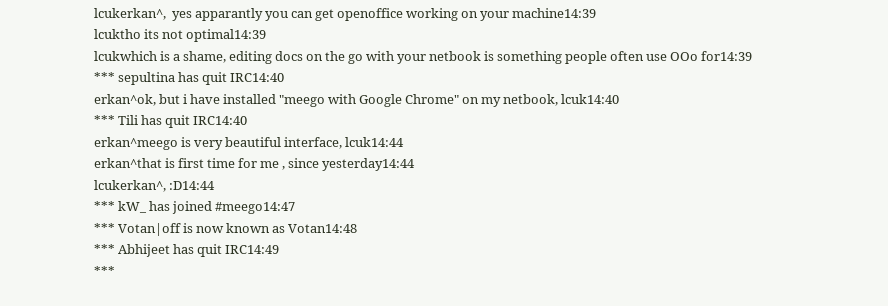lcukerkan^,  yes apparantly you can get openoffice working on your machine14:39
lcuktho its not optimal14:39
lcukwhich is a shame, editing docs on the go with your netbook is something people often use OOo for14:39
*** sepultina has quit IRC14:40
erkan^ok, but i have installed "meego with Google Chrome" on my netbook, lcuk14:40
*** Tili has quit IRC14:40
erkan^meego is very beautiful interface, lcuk14:44
erkan^that is first time for me , since yesterday14:44
lcukerkan^, :D14:44
*** kW_ has joined #meego14:47
*** Votan|off is now known as Votan14:48
*** Abhijeet has quit IRC14:49
***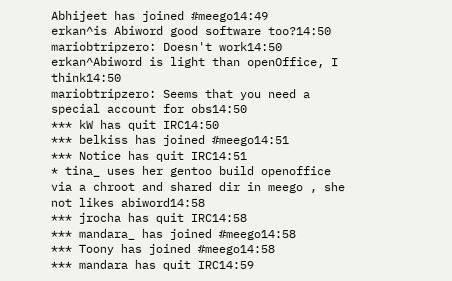Abhijeet has joined #meego14:49
erkan^is Abiword good software too?14:50
mariobtripzero: Doesn't work14:50
erkan^Abiword is light than openOffice, I think14:50
mariobtripzero: Seems that you need a special account for obs14:50
*** kW has quit IRC14:50
*** belkiss has joined #meego14:51
*** Notice has quit IRC14:51
* tina_ uses her gentoo build openoffice via a chroot and shared dir in meego , she not likes abiword14:58
*** jrocha has quit IRC14:58
*** mandara_ has joined #meego14:58
*** Toony has joined #meego14:58
*** mandara has quit IRC14:59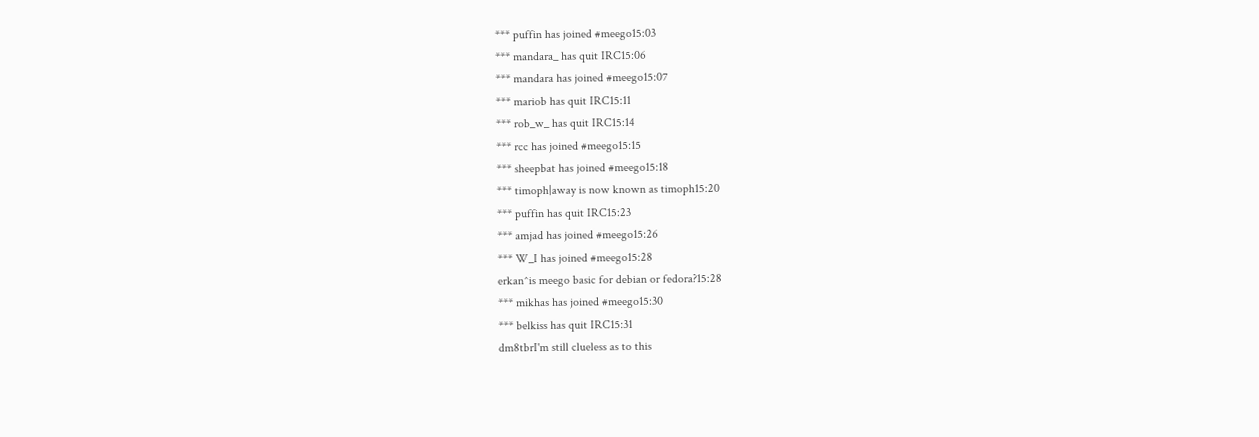*** puffin has joined #meego15:03
*** mandara_ has quit IRC15:06
*** mandara has joined #meego15:07
*** mariob has quit IRC15:11
*** rob_w_ has quit IRC15:14
*** rcc has joined #meego15:15
*** sheepbat has joined #meego15:18
*** timoph|away is now known as timoph15:20
*** puffin has quit IRC15:23
*** amjad has joined #meego15:26
*** W_I has joined #meego15:28
erkan^is meego basic for debian or fedora?15:28
*** mikhas has joined #meego15:30
*** belkiss has quit IRC15:31
dm8tbrI'm still clueless as to this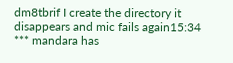dm8tbrif I create the directory it disappears and mic fails again15:34
*** mandara has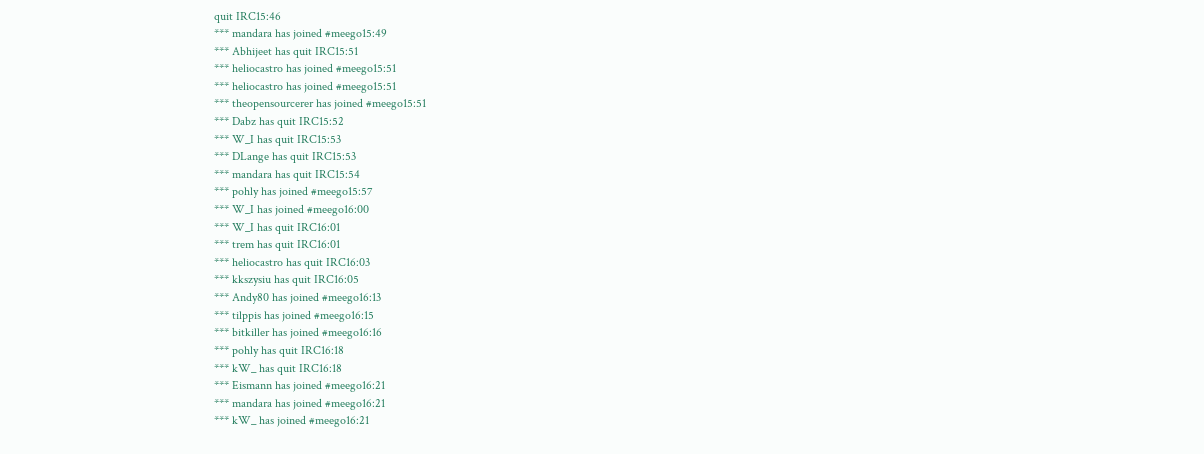quit IRC15:46
*** mandara has joined #meego15:49
*** Abhijeet has quit IRC15:51
*** heliocastro has joined #meego15:51
*** heliocastro has joined #meego15:51
*** theopensourcerer has joined #meego15:51
*** Dabz has quit IRC15:52
*** W_I has quit IRC15:53
*** DLange has quit IRC15:53
*** mandara has quit IRC15:54
*** pohly has joined #meego15:57
*** W_I has joined #meego16:00
*** W_I has quit IRC16:01
*** trem has quit IRC16:01
*** heliocastro has quit IRC16:03
*** kkszysiu has quit IRC16:05
*** Andy80 has joined #meego16:13
*** tilppis has joined #meego16:15
*** bitkiller has joined #meego16:16
*** pohly has quit IRC16:18
*** kW_ has quit IRC16:18
*** Eismann has joined #meego16:21
*** mandara has joined #meego16:21
*** kW_ has joined #meego16:21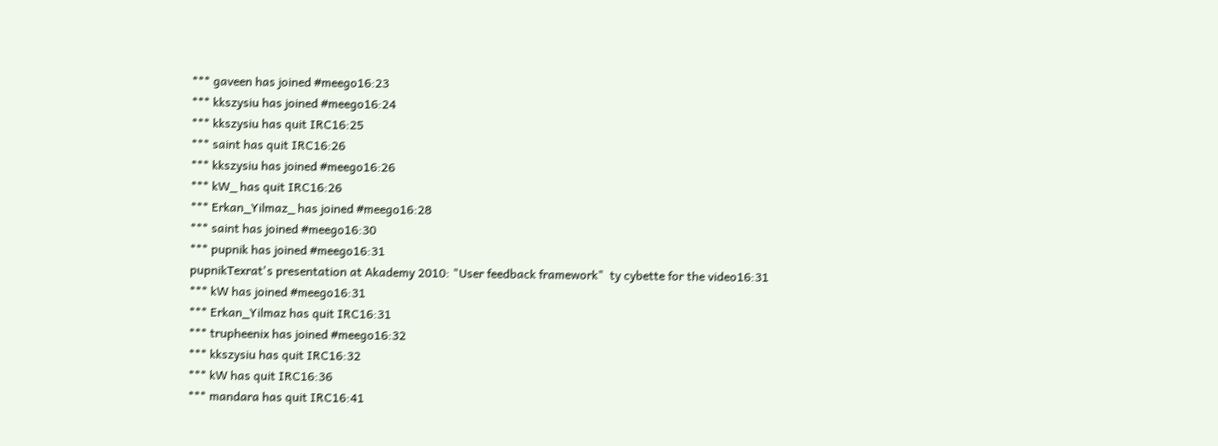*** gaveen has joined #meego16:23
*** kkszysiu has joined #meego16:24
*** kkszysiu has quit IRC16:25
*** saint has quit IRC16:26
*** kkszysiu has joined #meego16:26
*** kW_ has quit IRC16:26
*** Erkan_Yilmaz_ has joined #meego16:28
*** saint has joined #meego16:30
*** pupnik has joined #meego16:31
pupnikTexrat's presentation at Akademy 2010: "User feedback framework"  ty cybette for the video16:31
*** kW has joined #meego16:31
*** Erkan_Yilmaz has quit IRC16:31
*** trupheenix has joined #meego16:32
*** kkszysiu has quit IRC16:32
*** kW has quit IRC16:36
*** mandara has quit IRC16:41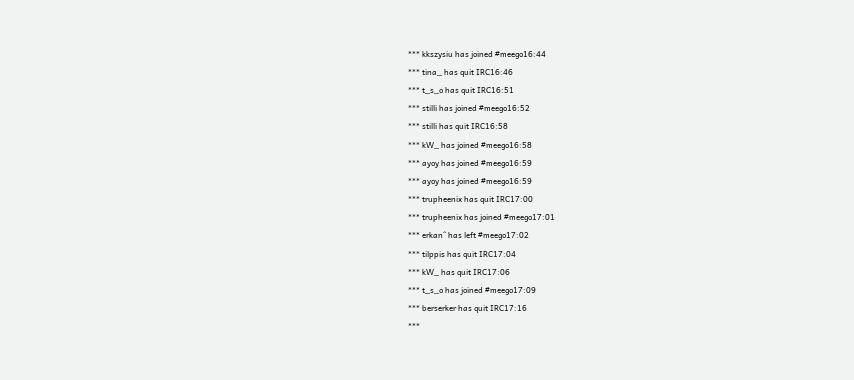*** kkszysiu has joined #meego16:44
*** tina_ has quit IRC16:46
*** t_s_o has quit IRC16:51
*** stilli has joined #meego16:52
*** stilli has quit IRC16:58
*** kW_ has joined #meego16:58
*** ayoy has joined #meego16:59
*** ayoy has joined #meego16:59
*** trupheenix has quit IRC17:00
*** trupheenix has joined #meego17:01
*** erkan^ has left #meego17:02
*** tilppis has quit IRC17:04
*** kW_ has quit IRC17:06
*** t_s_o has joined #meego17:09
*** berserker has quit IRC17:16
***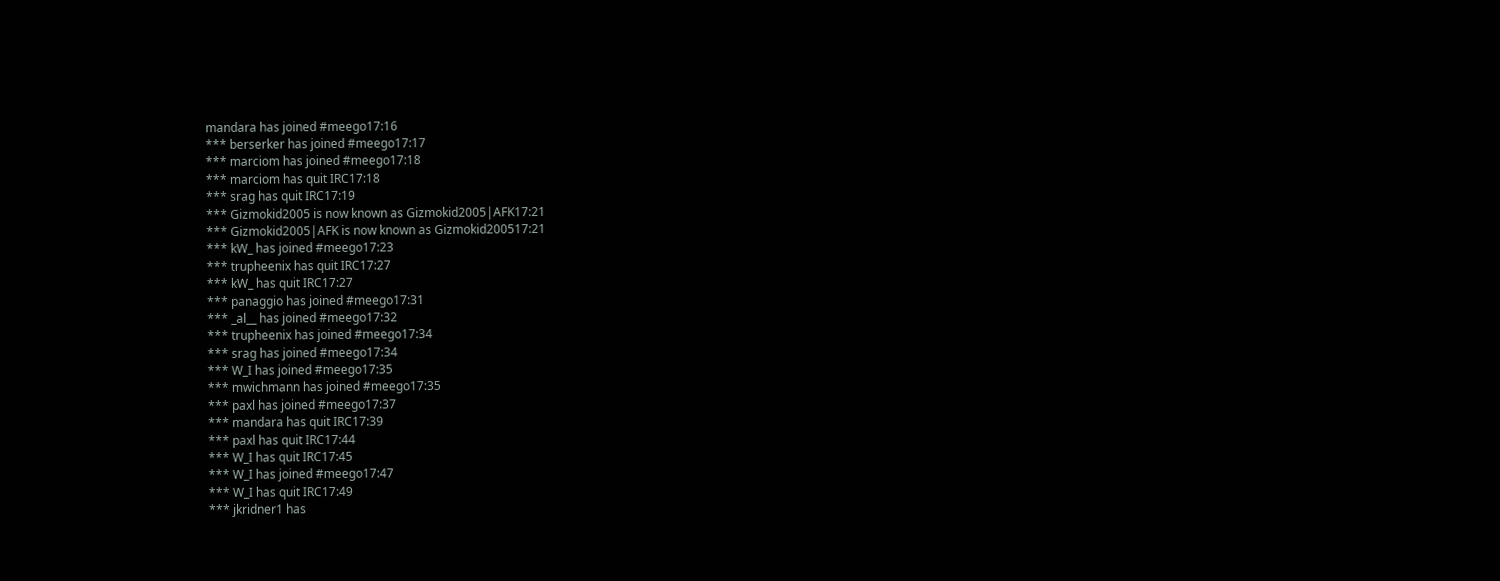mandara has joined #meego17:16
*** berserker has joined #meego17:17
*** marciom has joined #meego17:18
*** marciom has quit IRC17:18
*** srag has quit IRC17:19
*** Gizmokid2005 is now known as Gizmokid2005|AFK17:21
*** Gizmokid2005|AFK is now known as Gizmokid200517:21
*** kW_ has joined #meego17:23
*** trupheenix has quit IRC17:27
*** kW_ has quit IRC17:27
*** panaggio has joined #meego17:31
*** _al__ has joined #meego17:32
*** trupheenix has joined #meego17:34
*** srag has joined #meego17:34
*** W_I has joined #meego17:35
*** mwichmann has joined #meego17:35
*** paxl has joined #meego17:37
*** mandara has quit IRC17:39
*** paxl has quit IRC17:44
*** W_I has quit IRC17:45
*** W_I has joined #meego17:47
*** W_I has quit IRC17:49
*** jkridner1 has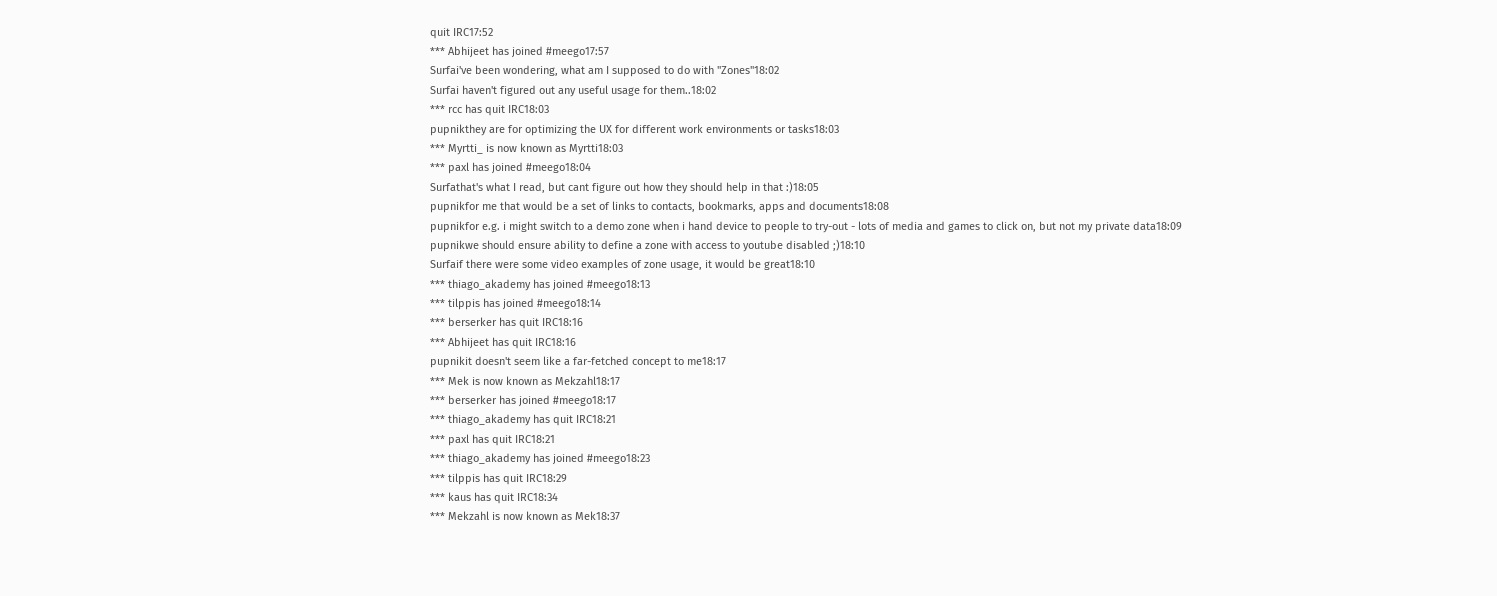quit IRC17:52
*** Abhijeet has joined #meego17:57
Surfai've been wondering, what am I supposed to do with "Zones"18:02
Surfai haven't figured out any useful usage for them..18:02
*** rcc has quit IRC18:03
pupnikthey are for optimizing the UX for different work environments or tasks18:03
*** Myrtti_ is now known as Myrtti18:03
*** paxl has joined #meego18:04
Surfathat's what I read, but cant figure out how they should help in that :)18:05
pupnikfor me that would be a set of links to contacts, bookmarks, apps and documents18:08
pupnikfor e.g. i might switch to a demo zone when i hand device to people to try-out - lots of media and games to click on, but not my private data18:09
pupnikwe should ensure ability to define a zone with access to youtube disabled ;)18:10
Surfaif there were some video examples of zone usage, it would be great18:10
*** thiago_akademy has joined #meego18:13
*** tilppis has joined #meego18:14
*** berserker has quit IRC18:16
*** Abhijeet has quit IRC18:16
pupnikit doesn't seem like a far-fetched concept to me18:17
*** Mek is now known as Mekzahl18:17
*** berserker has joined #meego18:17
*** thiago_akademy has quit IRC18:21
*** paxl has quit IRC18:21
*** thiago_akademy has joined #meego18:23
*** tilppis has quit IRC18:29
*** kaus has quit IRC18:34
*** Mekzahl is now known as Mek18:37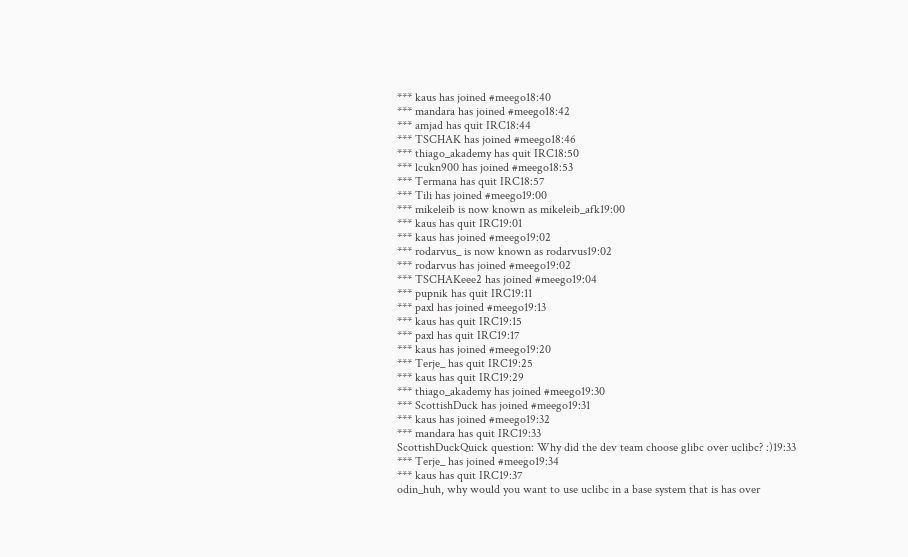*** kaus has joined #meego18:40
*** mandara has joined #meego18:42
*** amjad has quit IRC18:44
*** TSCHAK has joined #meego18:46
*** thiago_akademy has quit IRC18:50
*** lcukn900 has joined #meego18:53
*** Termana has quit IRC18:57
*** Tili has joined #meego19:00
*** mikeleib is now known as mikeleib_afk19:00
*** kaus has quit IRC19:01
*** kaus has joined #meego19:02
*** rodarvus_ is now known as rodarvus19:02
*** rodarvus has joined #meego19:02
*** TSCHAKeee2 has joined #meego19:04
*** pupnik has quit IRC19:11
*** paxl has joined #meego19:13
*** kaus has quit IRC19:15
*** paxl has quit IRC19:17
*** kaus has joined #meego19:20
*** Terje_ has quit IRC19:25
*** kaus has quit IRC19:29
*** thiago_akademy has joined #meego19:30
*** ScottishDuck has joined #meego19:31
*** kaus has joined #meego19:32
*** mandara has quit IRC19:33
ScottishDuckQuick question: Why did the dev team choose glibc over uclibc? :)19:33
*** Terje_ has joined #meego19:34
*** kaus has quit IRC19:37
odin_huh, why would you want to use uclibc in a base system that is has over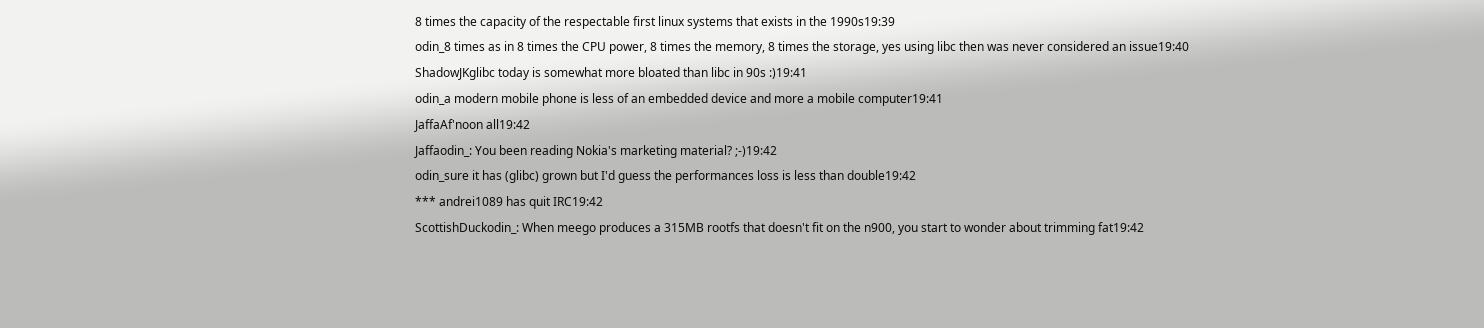8 times the capacity of the respectable first linux systems that exists in the 1990s19:39
odin_8 times as in 8 times the CPU power, 8 times the memory, 8 times the storage, yes using libc then was never considered an issue19:40
ShadowJKglibc today is somewhat more bloated than libc in 90s :)19:41
odin_a modern mobile phone is less of an embedded device and more a mobile computer19:41
JaffaAf'noon all19:42
Jaffaodin_: You been reading Nokia's marketing material? ;-)19:42
odin_sure it has (glibc) grown but I'd guess the performances loss is less than double19:42
*** andrei1089 has quit IRC19:42
ScottishDuckodin_: When meego produces a 315MB rootfs that doesn't fit on the n900, you start to wonder about trimming fat19:42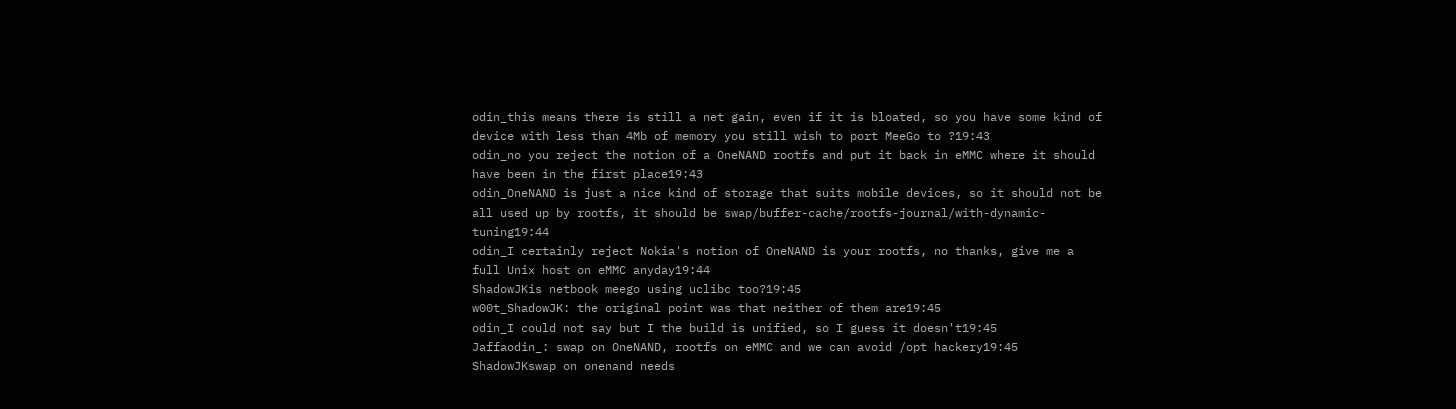odin_this means there is still a net gain, even if it is bloated, so you have some kind of device with less than 4Mb of memory you still wish to port MeeGo to ?19:43
odin_no you reject the notion of a OneNAND rootfs and put it back in eMMC where it should have been in the first place19:43
odin_OneNAND is just a nice kind of storage that suits mobile devices, so it should not be all used up by rootfs, it should be swap/buffer-cache/rootfs-journal/with-dynamic-tuning19:44
odin_I certainly reject Nokia's notion of OneNAND is your rootfs, no thanks, give me a full Unix host on eMMC anyday19:44
ShadowJKis netbook meego using uclibc too?19:45
w00t_ShadowJK: the original point was that neither of them are19:45
odin_I could not say but I the build is unified, so I guess it doesn't19:45
Jaffaodin_: swap on OneNAND, rootfs on eMMC and we can avoid /opt hackery19:45
ShadowJKswap on onenand needs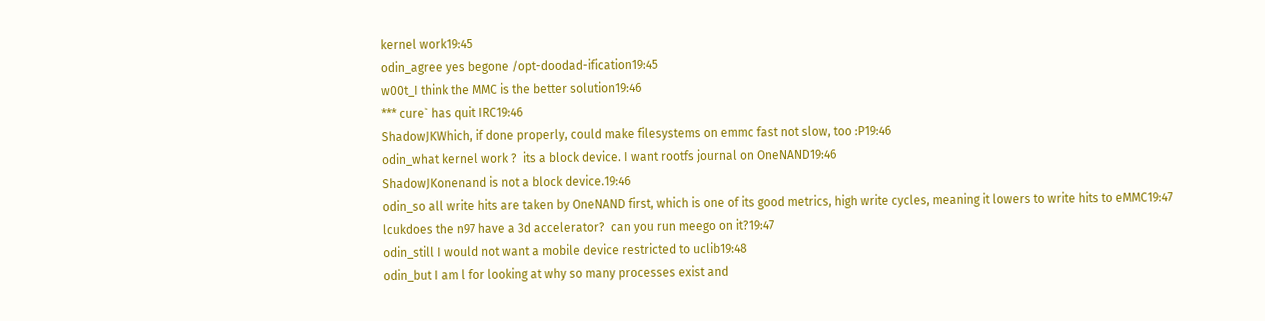kernel work19:45
odin_agree yes begone /opt-doodad-ification19:45
w00t_I think the MMC is the better solution19:46
*** cure` has quit IRC19:46
ShadowJKWhich, if done properly, could make filesystems on emmc fast not slow, too :P19:46
odin_what kernel work ?  its a block device. I want rootfs journal on OneNAND19:46
ShadowJKonenand is not a block device.19:46
odin_so all write hits are taken by OneNAND first, which is one of its good metrics, high write cycles, meaning it lowers to write hits to eMMC19:47
lcukdoes the n97 have a 3d accelerator?  can you run meego on it?19:47
odin_still I would not want a mobile device restricted to uclib19:48
odin_but I am l for looking at why so many processes exist and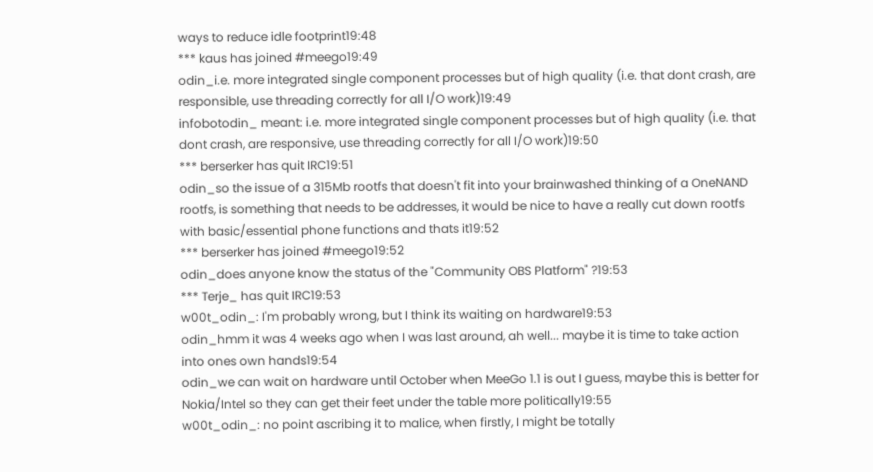ways to reduce idle footprint19:48
*** kaus has joined #meego19:49
odin_i.e. more integrated single component processes but of high quality (i.e. that dont crash, are responsible, use threading correctly for all I/O work)19:49
infobotodin_ meant: i.e. more integrated single component processes but of high quality (i.e. that dont crash, are responsive, use threading correctly for all I/O work)19:50
*** berserker has quit IRC19:51
odin_so the issue of a 315Mb rootfs that doesn't fit into your brainwashed thinking of a OneNAND rootfs, is something that needs to be addresses, it would be nice to have a really cut down rootfs with basic/essential phone functions and thats it19:52
*** berserker has joined #meego19:52
odin_does anyone know the status of the "Community OBS Platform" ?19:53
*** Terje_ has quit IRC19:53
w00t_odin_: I'm probably wrong, but I think its waiting on hardware19:53
odin_hmm it was 4 weeks ago when I was last around, ah well... maybe it is time to take action into ones own hands19:54
odin_we can wait on hardware until October when MeeGo 1.1 is out I guess, maybe this is better for Nokia/Intel so they can get their feet under the table more politically19:55
w00t_odin_: no point ascribing it to malice, when firstly, I might be totally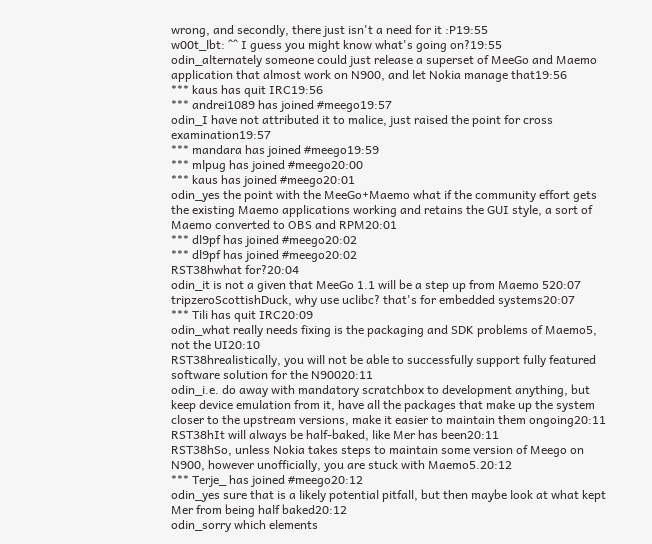wrong, and secondly, there just isn't a need for it :P19:55
w00t_lbt: ^^ I guess you might know what's going on?19:55
odin_alternately someone could just release a superset of MeeGo and Maemo application that almost work on N900, and let Nokia manage that19:56
*** kaus has quit IRC19:56
*** andrei1089 has joined #meego19:57
odin_I have not attributed it to malice, just raised the point for cross examination19:57
*** mandara has joined #meego19:59
*** mlpug has joined #meego20:00
*** kaus has joined #meego20:01
odin_yes the point with the MeeGo+Maemo what if the community effort gets the existing Maemo applications working and retains the GUI style, a sort of Maemo converted to OBS and RPM20:01
*** dl9pf has joined #meego20:02
*** dl9pf has joined #meego20:02
RST38hwhat for?20:04
odin_it is not a given that MeeGo 1.1 will be a step up from Maemo 520:07
tripzeroScottishDuck, why use uclibc? that's for embedded systems20:07
*** Tili has quit IRC20:09
odin_what really needs fixing is the packaging and SDK problems of Maemo5, not the UI20:10
RST38hrealistically, you will not be able to successfully support fully featured software solution for the N90020:11
odin_i.e. do away with mandatory scratchbox to development anything, but keep device emulation from it, have all the packages that make up the system closer to the upstream versions, make it easier to maintain them ongoing20:11
RST38hIt will always be half-baked, like Mer has been20:11
RST38hSo, unless Nokia takes steps to maintain some version of Meego on N900, however unofficially, you are stuck with Maemo5.20:12
*** Terje_ has joined #meego20:12
odin_yes sure that is a likely potential pitfall, but then maybe look at what kept Mer from being half baked20:12
odin_sorry which elements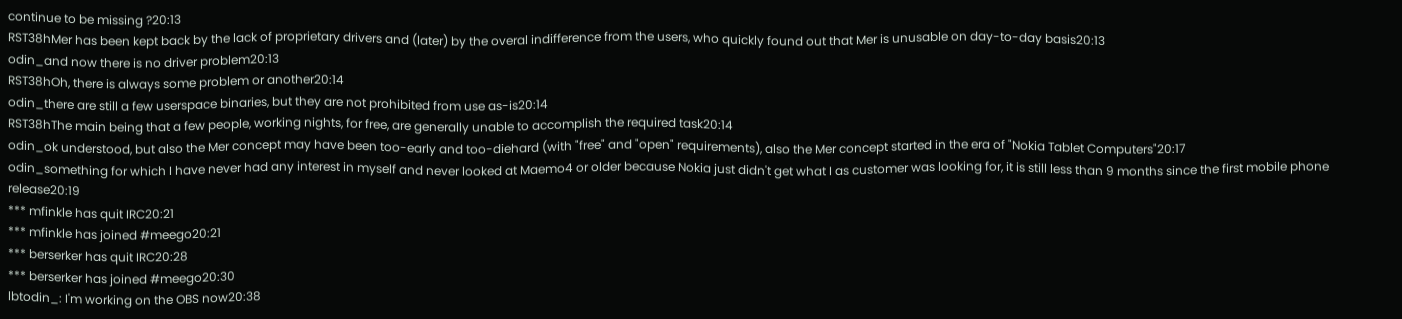continue to be missing ?20:13
RST38hMer has been kept back by the lack of proprietary drivers and (later) by the overal indifference from the users, who quickly found out that Mer is unusable on day-to-day basis20:13
odin_and now there is no driver problem20:13
RST38hOh, there is always some problem or another20:14
odin_there are still a few userspace binaries, but they are not prohibited from use as-is20:14
RST38hThe main being that a few people, working nights, for free, are generally unable to accomplish the required task20:14
odin_ok understood, but also the Mer concept may have been too-early and too-diehard (with "free" and "open" requirements), also the Mer concept started in the era of "Nokia Tablet Computers"20:17
odin_something for which I have never had any interest in myself and never looked at Maemo4 or older because Nokia just didn't get what I as customer was looking for, it is still less than 9 months since the first mobile phone release20:19
*** mfinkle has quit IRC20:21
*** mfinkle has joined #meego20:21
*** berserker has quit IRC20:28
*** berserker has joined #meego20:30
lbtodin_: I'm working on the OBS now20:38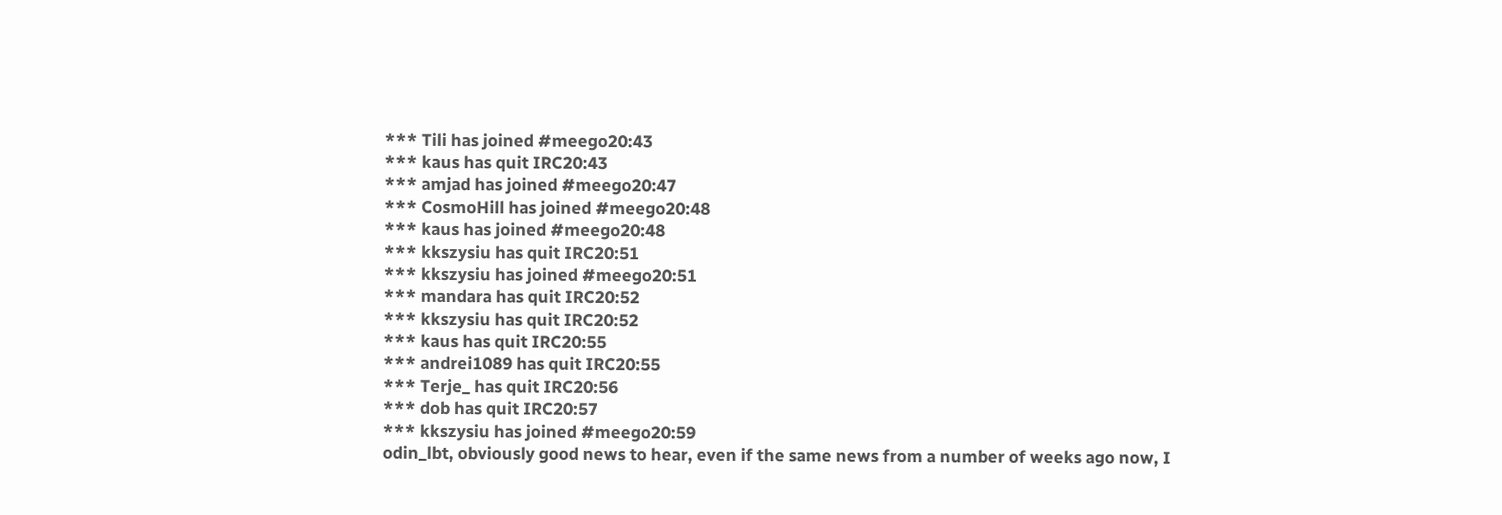*** Tili has joined #meego20:43
*** kaus has quit IRC20:43
*** amjad has joined #meego20:47
*** CosmoHill has joined #meego20:48
*** kaus has joined #meego20:48
*** kkszysiu has quit IRC20:51
*** kkszysiu has joined #meego20:51
*** mandara has quit IRC20:52
*** kkszysiu has quit IRC20:52
*** kaus has quit IRC20:55
*** andrei1089 has quit IRC20:55
*** Terje_ has quit IRC20:56
*** dob has quit IRC20:57
*** kkszysiu has joined #meego20:59
odin_lbt, obviously good news to hear, even if the same news from a number of weeks ago now, I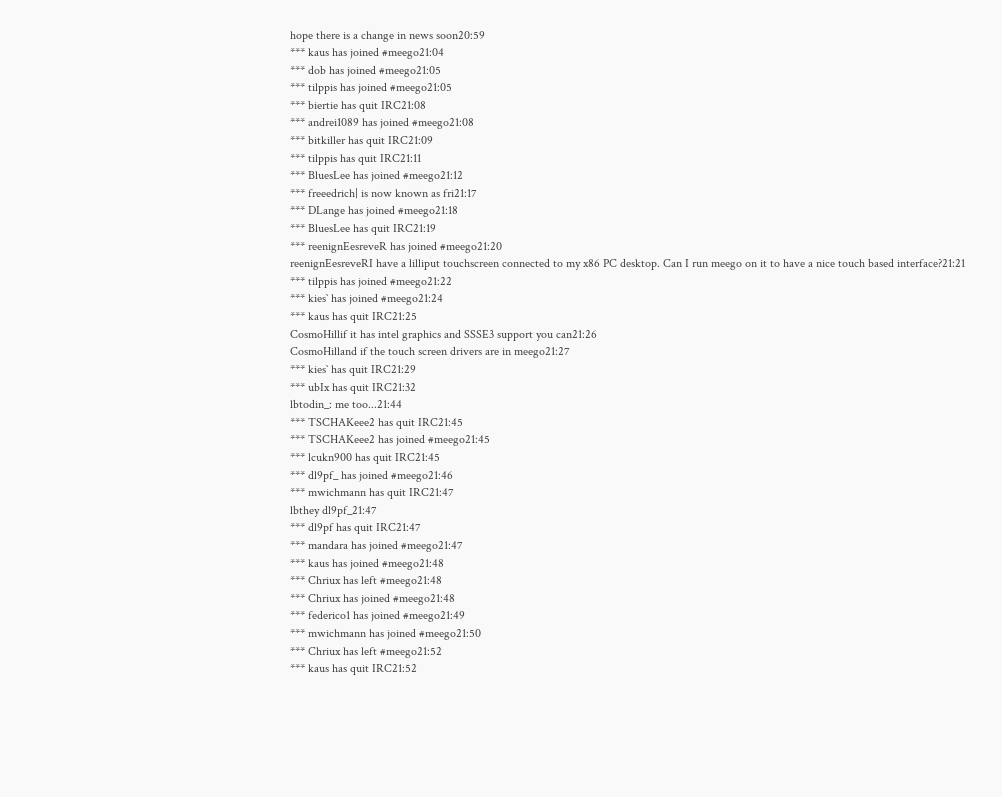hope there is a change in news soon20:59
*** kaus has joined #meego21:04
*** dob has joined #meego21:05
*** tilppis has joined #meego21:05
*** biertie has quit IRC21:08
*** andrei1089 has joined #meego21:08
*** bitkiller has quit IRC21:09
*** tilppis has quit IRC21:11
*** BluesLee has joined #meego21:12
*** freeedrich| is now known as fri21:17
*** DLange has joined #meego21:18
*** BluesLee has quit IRC21:19
*** reenignEesreveR has joined #meego21:20
reenignEesreveRI have a lilliput touchscreen connected to my x86 PC desktop. Can I run meego on it to have a nice touch based interface?21:21
*** tilppis has joined #meego21:22
*** kies` has joined #meego21:24
*** kaus has quit IRC21:25
CosmoHillif it has intel graphics and SSSE3 support you can21:26
CosmoHilland if the touch screen drivers are in meego21:27
*** kies` has quit IRC21:29
*** ubIx has quit IRC21:32
lbtodin_: me too...21:44
*** TSCHAKeee2 has quit IRC21:45
*** TSCHAKeee2 has joined #meego21:45
*** lcukn900 has quit IRC21:45
*** dl9pf_ has joined #meego21:46
*** mwichmann has quit IRC21:47
lbthey dl9pf_21:47
*** dl9pf has quit IRC21:47
*** mandara has joined #meego21:47
*** kaus has joined #meego21:48
*** Chriux has left #meego21:48
*** Chriux has joined #meego21:48
*** federico1 has joined #meego21:49
*** mwichmann has joined #meego21:50
*** Chriux has left #meego21:52
*** kaus has quit IRC21:52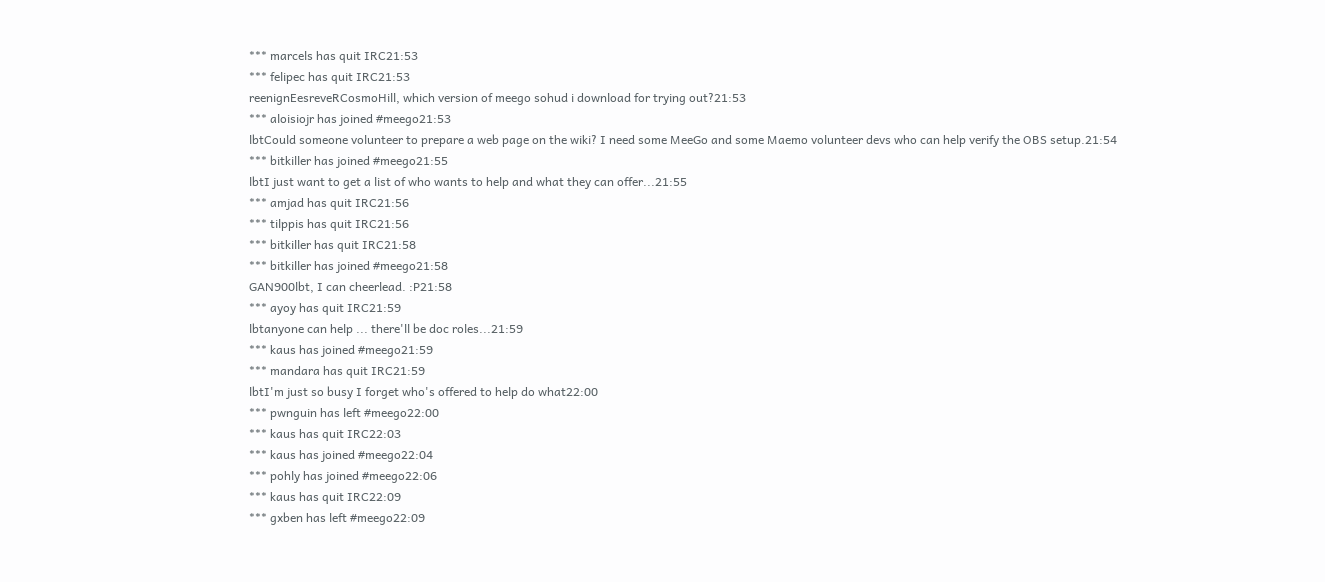*** marcels has quit IRC21:53
*** felipec has quit IRC21:53
reenignEesreveRCosmoHill, which version of meego sohud i download for trying out?21:53
*** aloisiojr has joined #meego21:53
lbtCould someone volunteer to prepare a web page on the wiki? I need some MeeGo and some Maemo volunteer devs who can help verify the OBS setup.21:54
*** bitkiller has joined #meego21:55
lbtI just want to get a list of who wants to help and what they can offer...21:55
*** amjad has quit IRC21:56
*** tilppis has quit IRC21:56
*** bitkiller has quit IRC21:58
*** bitkiller has joined #meego21:58
GAN900lbt, I can cheerlead. :P21:58
*** ayoy has quit IRC21:59
lbtanyone can help ... there'll be doc roles...21:59
*** kaus has joined #meego21:59
*** mandara has quit IRC21:59
lbtI'm just so busy I forget who's offered to help do what22:00
*** pwnguin has left #meego22:00
*** kaus has quit IRC22:03
*** kaus has joined #meego22:04
*** pohly has joined #meego22:06
*** kaus has quit IRC22:09
*** gxben has left #meego22:09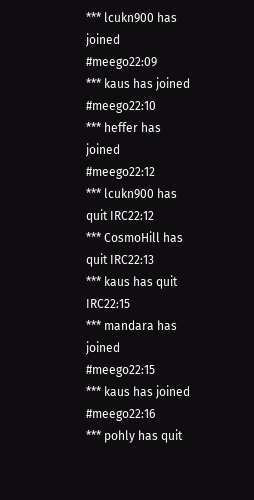*** lcukn900 has joined #meego22:09
*** kaus has joined #meego22:10
*** heffer has joined #meego22:12
*** lcukn900 has quit IRC22:12
*** CosmoHill has quit IRC22:13
*** kaus has quit IRC22:15
*** mandara has joined #meego22:15
*** kaus has joined #meego22:16
*** pohly has quit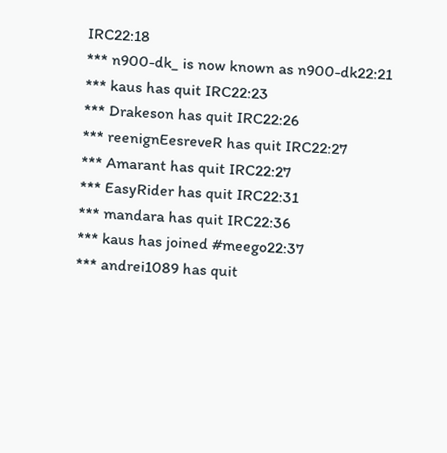IRC22:18
*** n900-dk_ is now known as n900-dk22:21
*** kaus has quit IRC22:23
*** Drakeson has quit IRC22:26
*** reenignEesreveR has quit IRC22:27
*** Amarant has quit IRC22:27
*** EasyRider has quit IRC22:31
*** mandara has quit IRC22:36
*** kaus has joined #meego22:37
*** andrei1089 has quit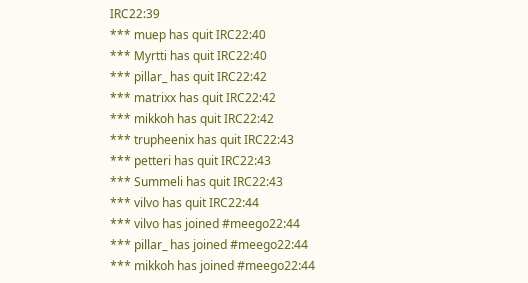IRC22:39
*** muep has quit IRC22:40
*** Myrtti has quit IRC22:40
*** pillar_ has quit IRC22:42
*** matrixx has quit IRC22:42
*** mikkoh has quit IRC22:42
*** trupheenix has quit IRC22:43
*** petteri has quit IRC22:43
*** Summeli has quit IRC22:43
*** vilvo has quit IRC22:44
*** vilvo has joined #meego22:44
*** pillar_ has joined #meego22:44
*** mikkoh has joined #meego22:44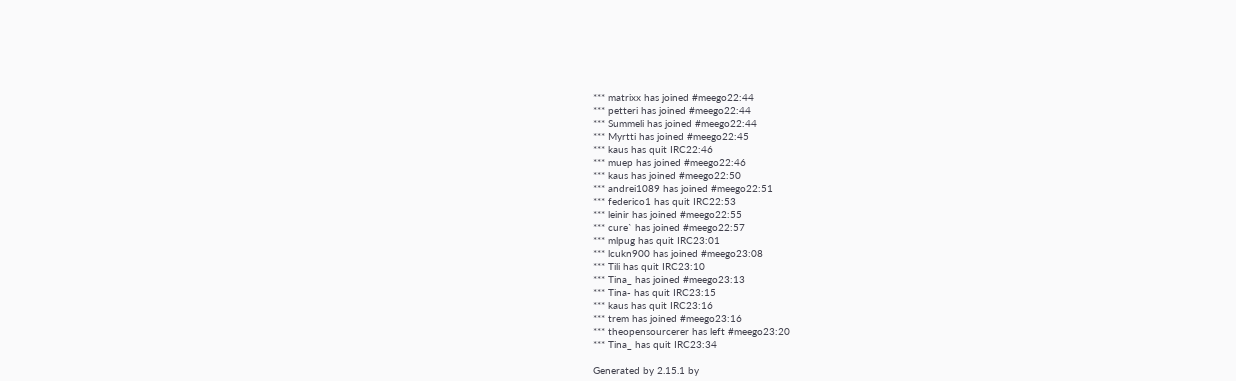*** matrixx has joined #meego22:44
*** petteri has joined #meego22:44
*** Summeli has joined #meego22:44
*** Myrtti has joined #meego22:45
*** kaus has quit IRC22:46
*** muep has joined #meego22:46
*** kaus has joined #meego22:50
*** andrei1089 has joined #meego22:51
*** federico1 has quit IRC22:53
*** leinir has joined #meego22:55
*** cure` has joined #meego22:57
*** mlpug has quit IRC23:01
*** lcukn900 has joined #meego23:08
*** Tili has quit IRC23:10
*** Tina_ has joined #meego23:13
*** Tina- has quit IRC23:15
*** kaus has quit IRC23:16
*** trem has joined #meego23:16
*** theopensourcerer has left #meego23:20
*** Tina_ has quit IRC23:34

Generated by 2.15.1 by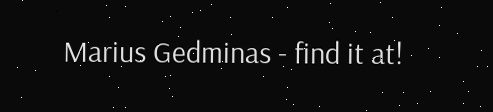Marius Gedminas - find it at!